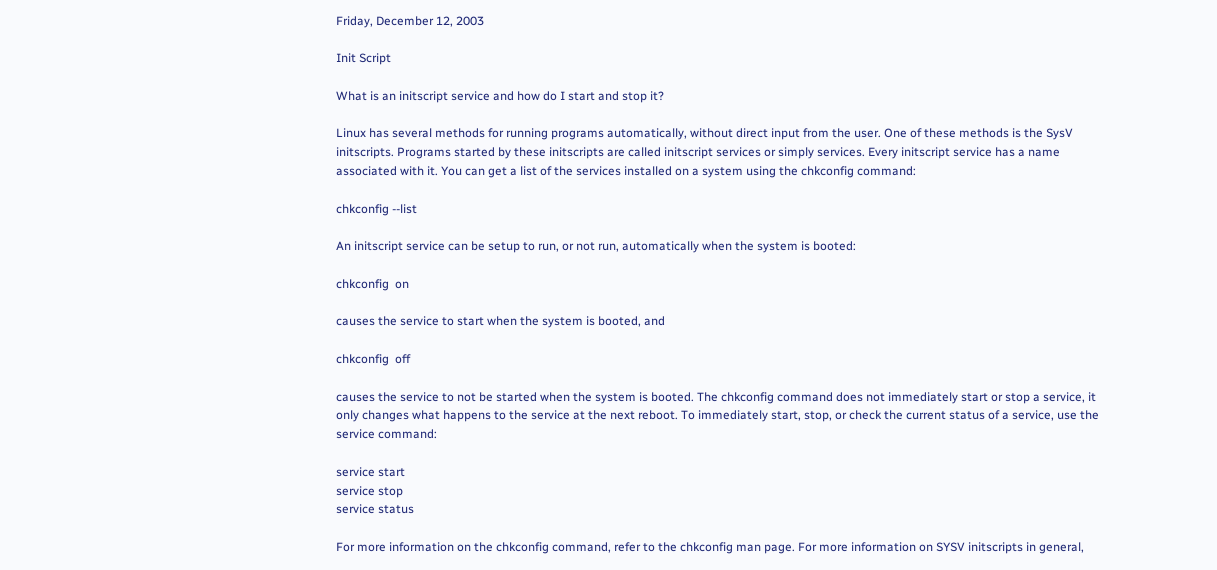Friday, December 12, 2003

Init Script

What is an initscript service and how do I start and stop it?

Linux has several methods for running programs automatically, without direct input from the user. One of these methods is the SysV initscripts. Programs started by these initscripts are called initscript services or simply services. Every initscript service has a name associated with it. You can get a list of the services installed on a system using the chkconfig command:

chkconfig --list

An initscript service can be setup to run, or not run, automatically when the system is booted:

chkconfig  on

causes the service to start when the system is booted, and

chkconfig  off

causes the service to not be started when the system is booted. The chkconfig command does not immediately start or stop a service, it only changes what happens to the service at the next reboot. To immediately start, stop, or check the current status of a service, use the service command:

service start
service stop
service status

For more information on the chkconfig command, refer to the chkconfig man page. For more information on SYSV initscripts in general,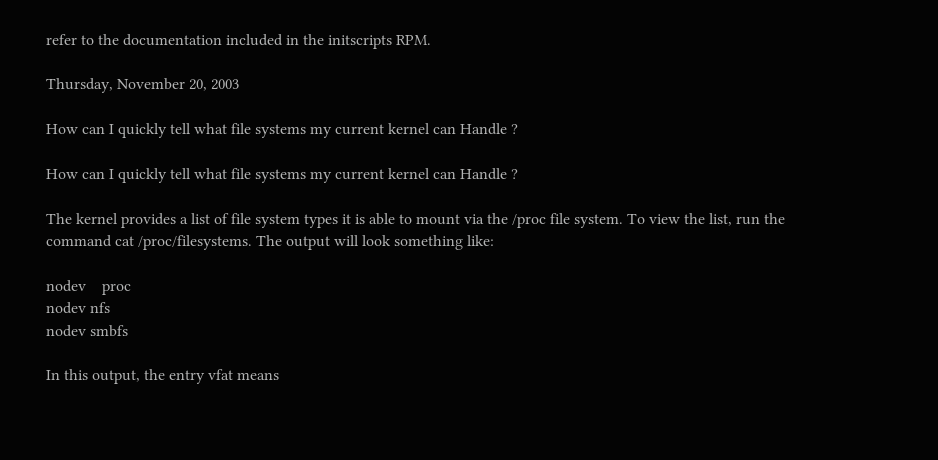refer to the documentation included in the initscripts RPM.

Thursday, November 20, 2003

How can I quickly tell what file systems my current kernel can Handle ?

How can I quickly tell what file systems my current kernel can Handle ?

The kernel provides a list of file system types it is able to mount via the /proc file system. To view the list, run the command cat /proc/filesystems. The output will look something like:

nodev    proc
nodev nfs
nodev smbfs

In this output, the entry vfat means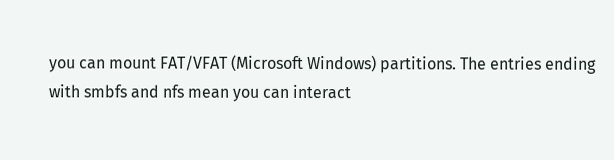you can mount FAT/VFAT (Microsoft Windows) partitions. The entries ending with smbfs and nfs mean you can interact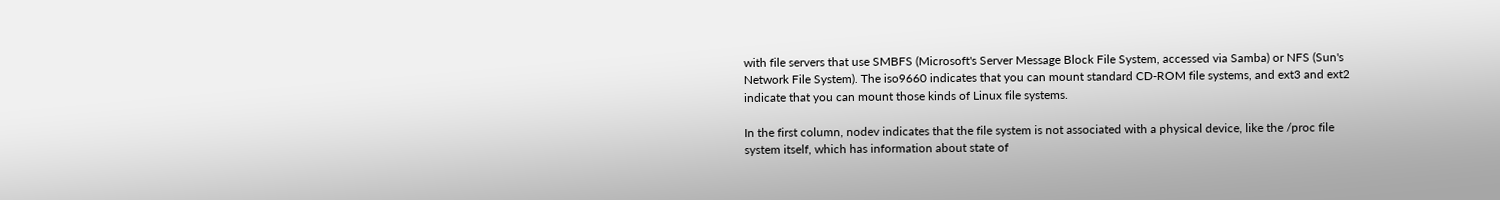with file servers that use SMBFS (Microsoft's Server Message Block File System, accessed via Samba) or NFS (Sun's Network File System). The iso9660 indicates that you can mount standard CD-ROM file systems, and ext3 and ext2 indicate that you can mount those kinds of Linux file systems.

In the first column, nodev indicates that the file system is not associated with a physical device, like the /proc file system itself, which has information about state of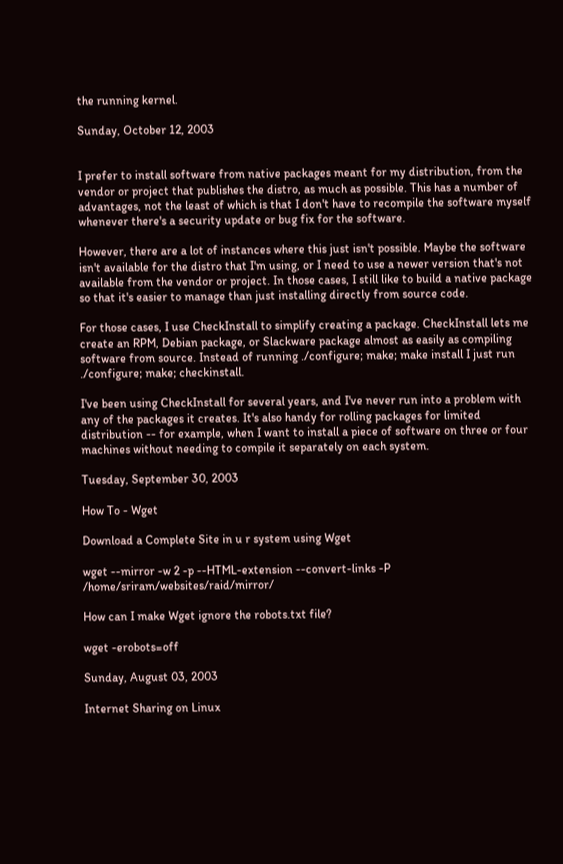the running kernel.

Sunday, October 12, 2003


I prefer to install software from native packages meant for my distribution, from the vendor or project that publishes the distro, as much as possible. This has a number of advantages, not the least of which is that I don't have to recompile the software myself whenever there's a security update or bug fix for the software.

However, there are a lot of instances where this just isn't possible. Maybe the software isn't available for the distro that I'm using, or I need to use a newer version that's not available from the vendor or project. In those cases, I still like to build a native package so that it's easier to manage than just installing directly from source code.

For those cases, I use CheckInstall to simplify creating a package. CheckInstall lets me create an RPM, Debian package, or Slackware package almost as easily as compiling software from source. Instead of running ./configure; make; make install I just run ./configure; make; checkinstall.

I've been using CheckInstall for several years, and I've never run into a problem with any of the packages it creates. It's also handy for rolling packages for limited distribution -- for example, when I want to install a piece of software on three or four machines without needing to compile it separately on each system.

Tuesday, September 30, 2003

How To - Wget

Download a Complete Site in u r system using Wget

wget --mirror -w 2 -p --HTML-extension --convert-links -P /home/sriram/websites/raid/mirror/

How can I make Wget ignore the robots.txt file?

wget -erobots=off

Sunday, August 03, 2003

Internet Sharing on Linux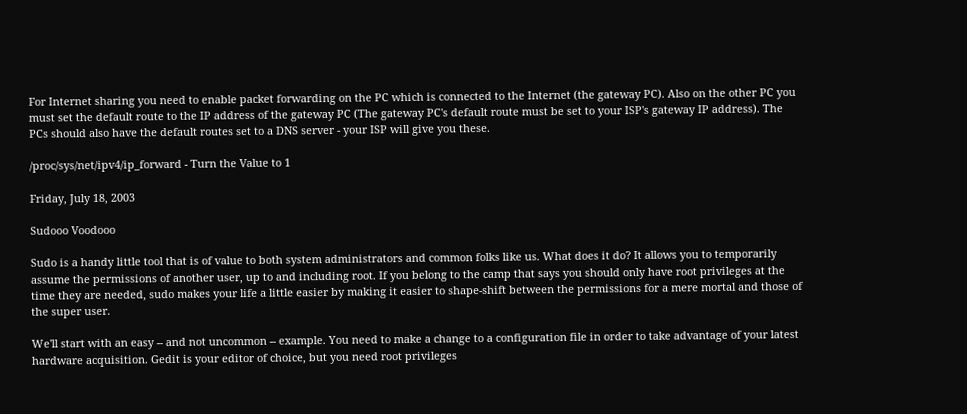For Internet sharing you need to enable packet forwarding on the PC which is connected to the Internet (the gateway PC). Also on the other PC you must set the default route to the IP address of the gateway PC (The gateway PC's default route must be set to your ISP's gateway IP address). The PCs should also have the default routes set to a DNS server - your ISP will give you these.

/proc/sys/net/ipv4/ip_forward - Turn the Value to 1

Friday, July 18, 2003

Sudooo Voodooo

Sudo is a handy little tool that is of value to both system administrators and common folks like us. What does it do? It allows you to temporarily assume the permissions of another user, up to and including root. If you belong to the camp that says you should only have root privileges at the time they are needed, sudo makes your life a little easier by making it easier to shape-shift between the permissions for a mere mortal and those of the super user.

We'll start with an easy -- and not uncommon -- example. You need to make a change to a configuration file in order to take advantage of your latest hardware acquisition. Gedit is your editor of choice, but you need root privileges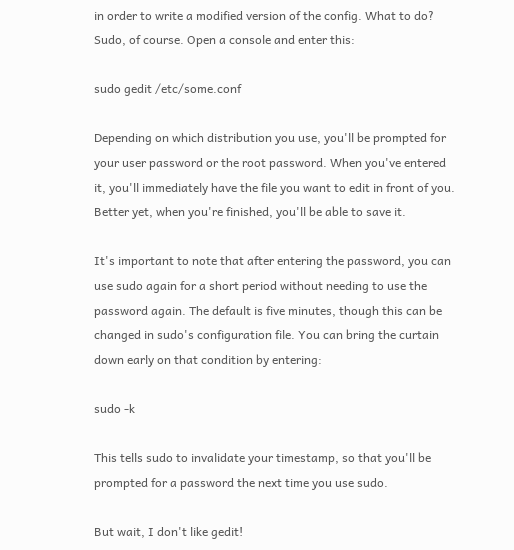in order to write a modified version of the config. What to do? Sudo, of course. Open a console and enter this:

sudo gedit /etc/some.conf

Depending on which distribution you use, you'll be prompted for your user password or the root password. When you've entered it, you'll immediately have the file you want to edit in front of you. Better yet, when you're finished, you'll be able to save it.

It's important to note that after entering the password, you can use sudo again for a short period without needing to use the password again. The default is five minutes, though this can be changed in sudo's configuration file. You can bring the curtain down early on that condition by entering:

sudo -k

This tells sudo to invalidate your timestamp, so that you'll be prompted for a password the next time you use sudo.

But wait, I don't like gedit!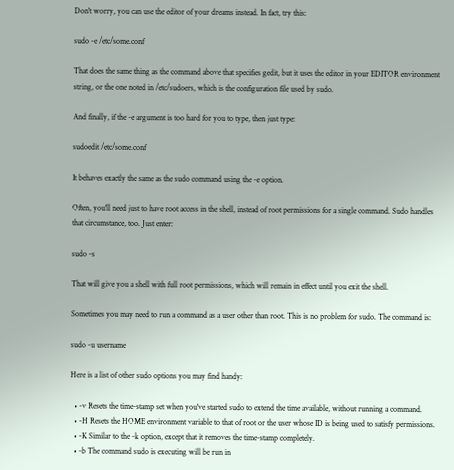Don't worry, you can use the editor of your dreams instead. In fact, try this:

sudo -e /etc/some.conf

That does the same thing as the command above that specifies gedit, but it uses the editor in your EDITOR environment string, or the one noted in /etc/sudoers, which is the configuration file used by sudo.

And finally, if the -e argument is too hard for you to type, then just type:

sudoedit /etc/some.conf

It behaves exactly the same as the sudo command using the -e option.

Often, you'll need just to have root access in the shell, instead of root permissions for a single command. Sudo handles that circumstance, too. Just enter:

sudo -s

That will give you a shell with full root permissions, which will remain in effect until you exit the shell.

Sometimes you may need to run a command as a user other than root. This is no problem for sudo. The command is:

sudo -u username

Here is a list of other sudo options you may find handy:

  • -v Resets the time-stamp set when you've started sudo to extend the time available, without running a command.
  • -H Resets the HOME environment variable to that of root or the user whose ID is being used to satisfy permissions.
  • -K Similar to the -k option, except that it removes the time-stamp completely.
  • -b The command sudo is executing will be run in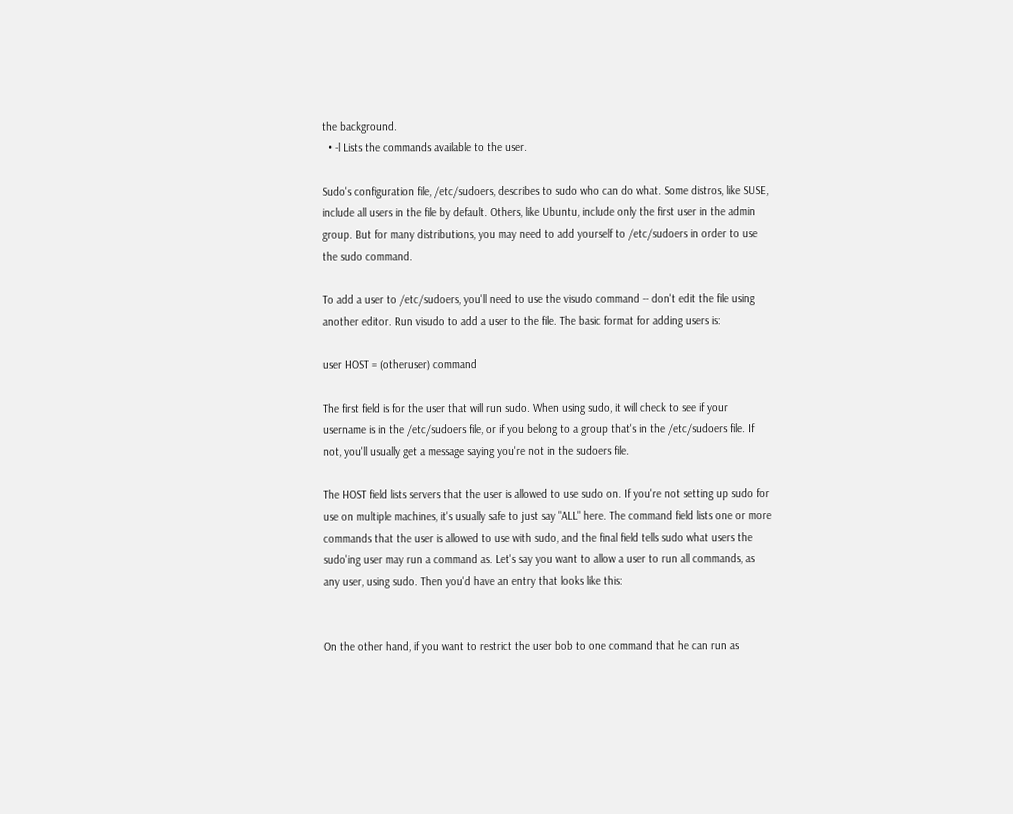the background.
  • -l Lists the commands available to the user.

Sudo's configuration file, /etc/sudoers, describes to sudo who can do what. Some distros, like SUSE, include all users in the file by default. Others, like Ubuntu, include only the first user in the admin group. But for many distributions, you may need to add yourself to /etc/sudoers in order to use the sudo command.

To add a user to /etc/sudoers, you'll need to use the visudo command -- don't edit the file using another editor. Run visudo to add a user to the file. The basic format for adding users is:

user HOST = (otheruser) command

The first field is for the user that will run sudo. When using sudo, it will check to see if your username is in the /etc/sudoers file, or if you belong to a group that's in the /etc/sudoers file. If not, you'll usually get a message saying you're not in the sudoers file.

The HOST field lists servers that the user is allowed to use sudo on. If you're not setting up sudo for use on multiple machines, it's usually safe to just say "ALL" here. The command field lists one or more commands that the user is allowed to use with sudo, and the final field tells sudo what users the sudo'ing user may run a command as. Let's say you want to allow a user to run all commands, as any user, using sudo. Then you'd have an entry that looks like this:


On the other hand, if you want to restrict the user bob to one command that he can run as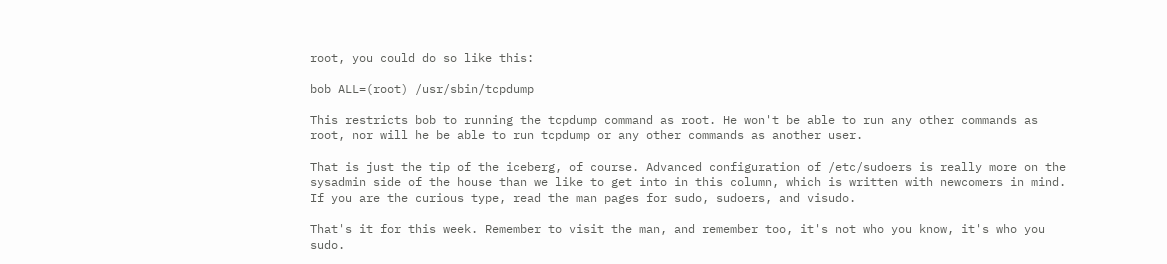root, you could do so like this:

bob ALL=(root) /usr/sbin/tcpdump

This restricts bob to running the tcpdump command as root. He won't be able to run any other commands as root, nor will he be able to run tcpdump or any other commands as another user.

That is just the tip of the iceberg, of course. Advanced configuration of /etc/sudoers is really more on the sysadmin side of the house than we like to get into in this column, which is written with newcomers in mind. If you are the curious type, read the man pages for sudo, sudoers, and visudo.

That's it for this week. Remember to visit the man, and remember too, it's not who you know, it's who you sudo.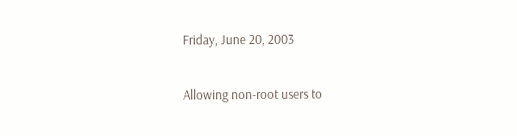Friday, June 20, 2003

Allowing non-root users to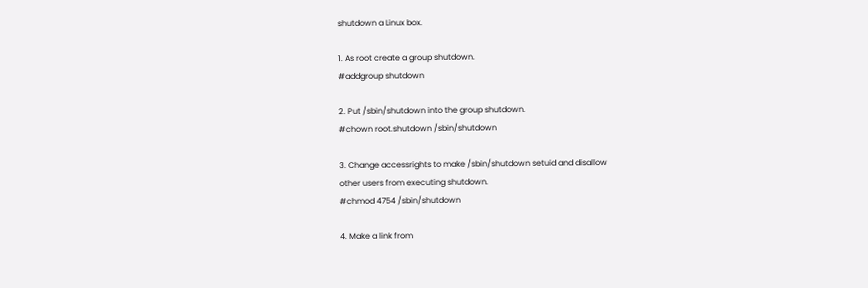shutdown a Linux box.

1. As root create a group shutdown.
#addgroup shutdown

2. Put /sbin/shutdown into the group shutdown.
#chown root.shutdown /sbin/shutdown

3. Change accessrights to make /sbin/shutdown setuid and disallow
other users from executing shutdown.
#chmod 4754 /sbin/shutdown

4. Make a link from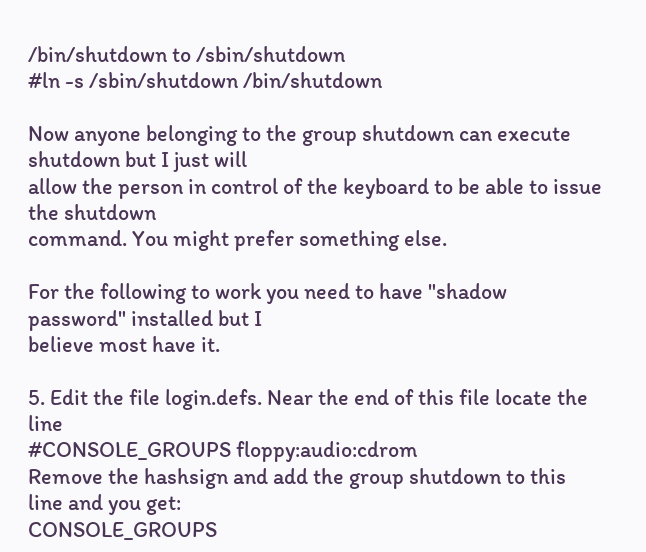/bin/shutdown to /sbin/shutdown
#ln -s /sbin/shutdown /bin/shutdown

Now anyone belonging to the group shutdown can execute shutdown but I just will
allow the person in control of the keyboard to be able to issue the shutdown
command. You might prefer something else.

For the following to work you need to have "shadow password" installed but I
believe most have it.

5. Edit the file login.defs. Near the end of this file locate the line
#CONSOLE_GROUPS floppy:audio:cdrom
Remove the hashsign and add the group shutdown to this line and you get:
CONSOLE_GROUPS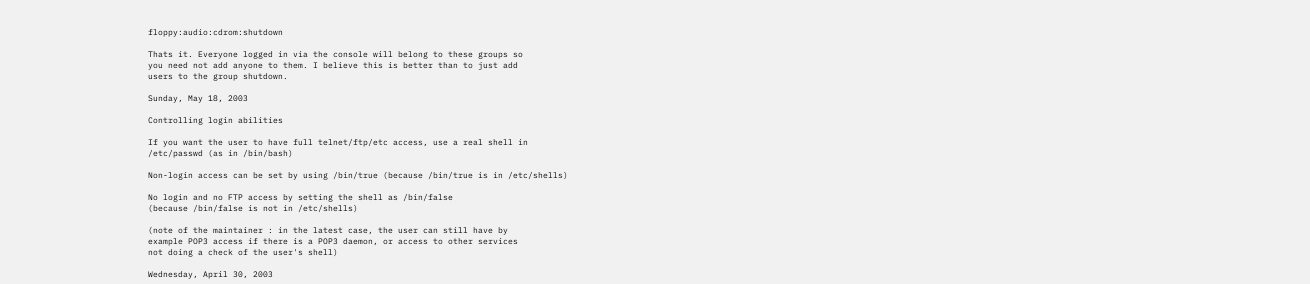floppy:audio:cdrom:shutdown

Thats it. Everyone logged in via the console will belong to these groups so
you need not add anyone to them. I believe this is better than to just add
users to the group shutdown.

Sunday, May 18, 2003

Controlling login abilities

If you want the user to have full telnet/ftp/etc access, use a real shell in
/etc/passwd (as in /bin/bash)

Non-login access can be set by using /bin/true (because /bin/true is in /etc/shells)

No login and no FTP access by setting the shell as /bin/false
(because /bin/false is not in /etc/shells)

(note of the maintainer : in the latest case, the user can still have by
example POP3 access if there is a POP3 daemon, or access to other services
not doing a check of the user's shell)

Wednesday, April 30, 2003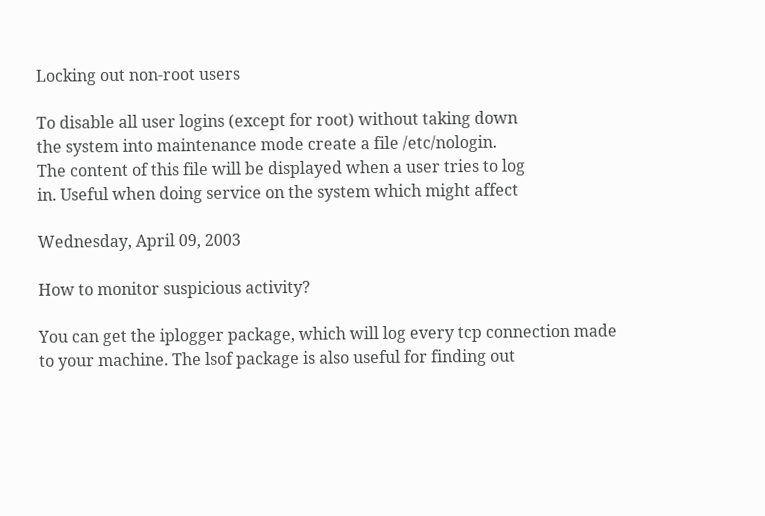Locking out non-root users

To disable all user logins (except for root) without taking down
the system into maintenance mode create a file /etc/nologin.
The content of this file will be displayed when a user tries to log
in. Useful when doing service on the system which might affect

Wednesday, April 09, 2003

How to monitor suspicious activity?

You can get the iplogger package, which will log every tcp connection made
to your machine. The lsof package is also useful for finding out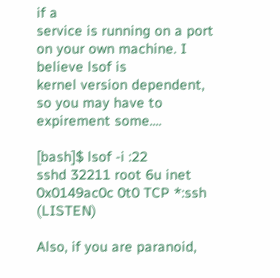if a
service is running on a port on your own machine. I believe lsof is
kernel version dependent, so you may have to expirement some....

[bash]$ lsof -i :22
sshd 32211 root 6u inet 0x0149ac0c 0t0 TCP *:ssh (LISTEN)

Also, if you are paranoid,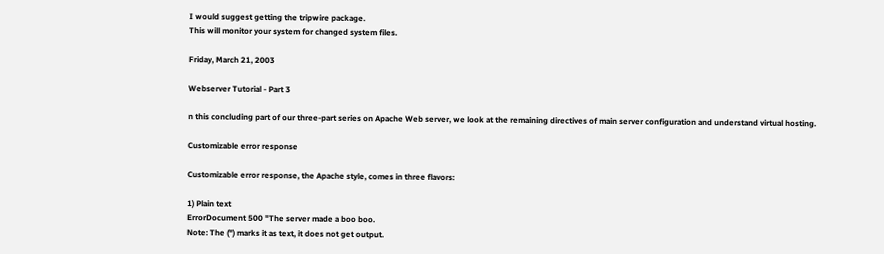I would suggest getting the tripwire package.
This will monitor your system for changed system files.

Friday, March 21, 2003

Webserver Tutorial - Part 3

n this concluding part of our three-part series on Apache Web server, we look at the remaining directives of main server configuration and understand virtual hosting.

Customizable error response

Customizable error response, the Apache style, comes in three flavors:

1) Plain text
ErrorDocument 500 "The server made a boo boo.
Note: The (") marks it as text, it does not get output.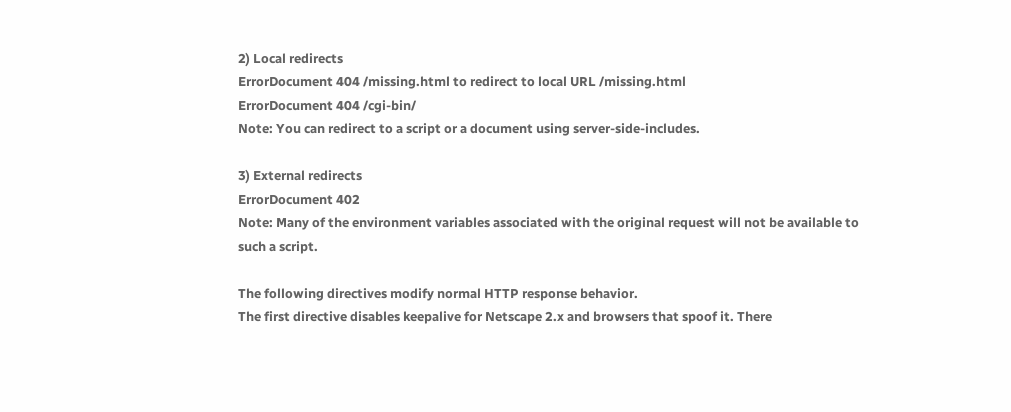2) Local redirects
ErrorDocument 404 /missing.html to redirect to local URL /missing.html
ErrorDocument 404 /cgi-bin/
Note: You can redirect to a script or a document using server-side-includes.

3) External redirects
ErrorDocument 402
Note: Many of the environment variables associated with the original request will not be available to such a script.

The following directives modify normal HTTP response behavior.
The first directive disables keepalive for Netscape 2.x and browsers that spoof it. There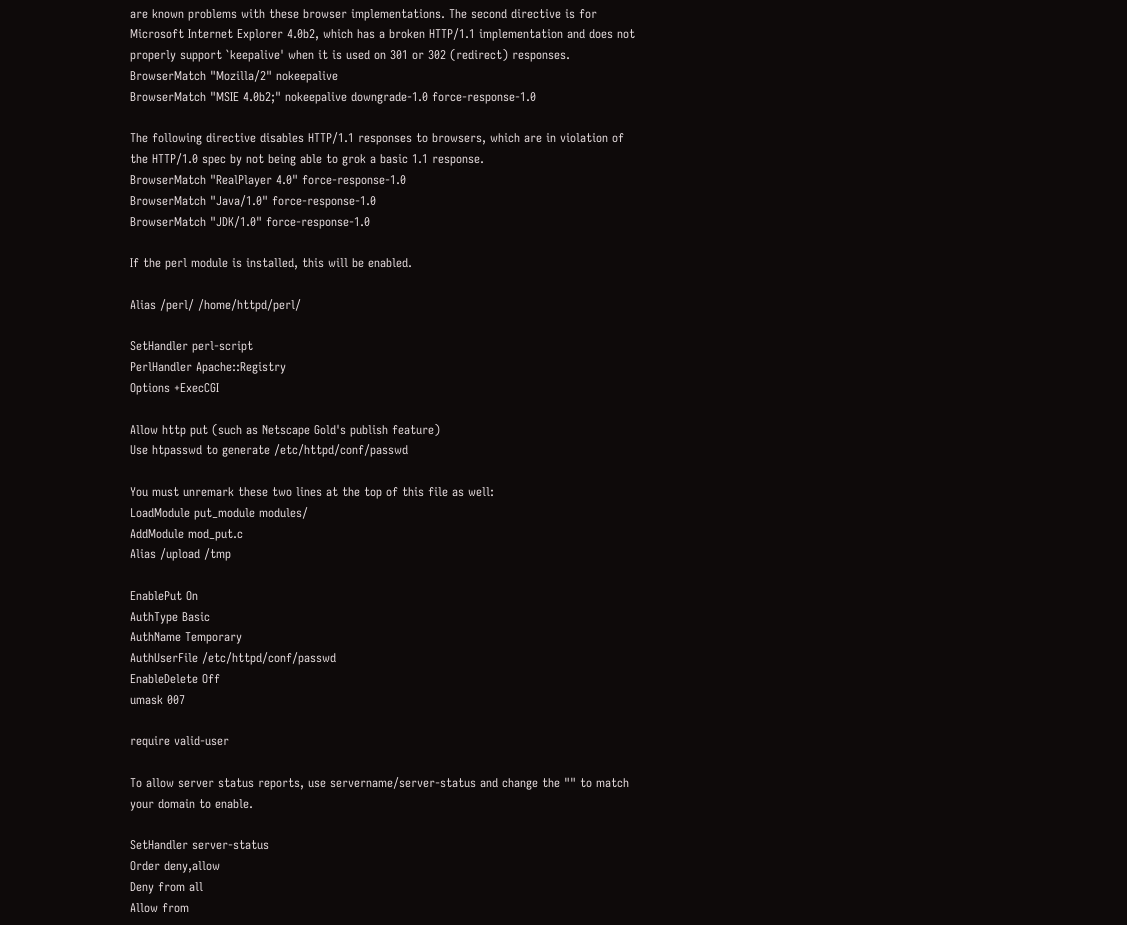are known problems with these browser implementations. The second directive is for Microsoft Internet Explorer 4.0b2, which has a broken HTTP/1.1 implementation and does not properly support `keepalive' when it is used on 301 or 302 (redirect) responses.
BrowserMatch "Mozilla/2" nokeepalive
BrowserMatch "MSIE 4.0b2;" nokeepalive downgrade-1.0 force-response-1.0

The following directive disables HTTP/1.1 responses to browsers, which are in violation of the HTTP/1.0 spec by not being able to grok a basic 1.1 response.
BrowserMatch "RealPlayer 4.0" force-response-1.0
BrowserMatch "Java/1.0" force-response-1.0
BrowserMatch "JDK/1.0" force-response-1.0

If the perl module is installed, this will be enabled.

Alias /perl/ /home/httpd/perl/

SetHandler perl-script
PerlHandler Apache::Registry
Options +ExecCGI

Allow http put (such as Netscape Gold's publish feature)
Use htpasswd to generate /etc/httpd/conf/passwd

You must unremark these two lines at the top of this file as well:
LoadModule put_module modules/
AddModule mod_put.c
Alias /upload /tmp

EnablePut On
AuthType Basic
AuthName Temporary
AuthUserFile /etc/httpd/conf/passwd
EnableDelete Off
umask 007

require valid-user

To allow server status reports, use servername/server-status and change the "" to match your domain to enable.

SetHandler server-status
Order deny,allow
Deny from all
Allow from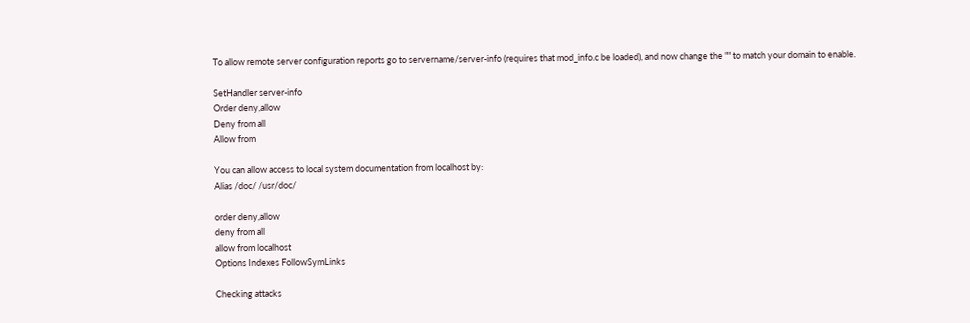To allow remote server configuration reports go to servername/server-info (requires that mod_info.c be loaded), and now change the "" to match your domain to enable.

SetHandler server-info
Order deny,allow
Deny from all
Allow from

You can allow access to local system documentation from localhost by:
Alias /doc/ /usr/doc/

order deny,allow
deny from all
allow from localhost
Options Indexes FollowSymLinks

Checking attacks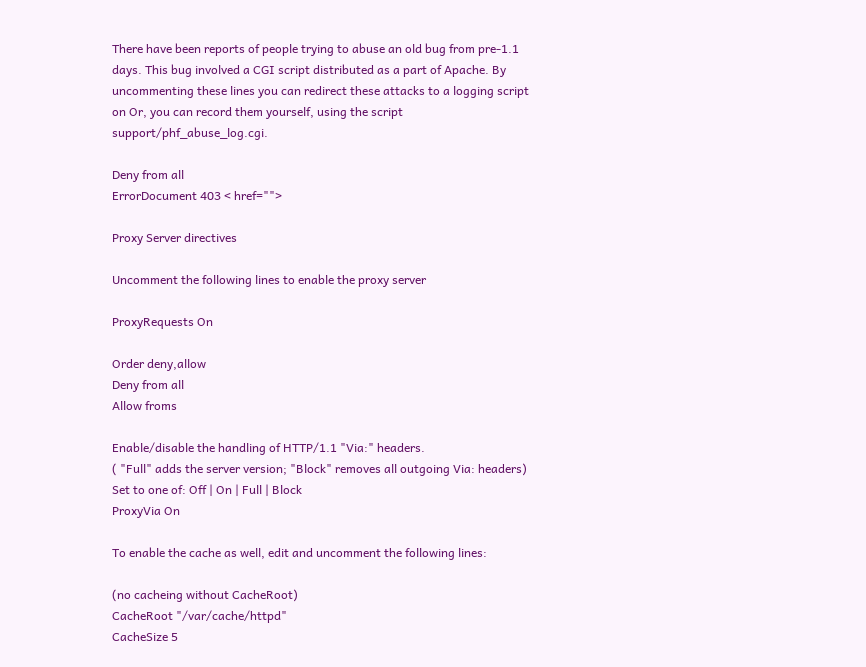There have been reports of people trying to abuse an old bug from pre-1.1 days. This bug involved a CGI script distributed as a part of Apache. By uncommenting these lines you can redirect these attacks to a logging script on Or, you can record them yourself, using the script support/phf_abuse_log.cgi.

Deny from all
ErrorDocument 403 < href="">

Proxy Server directives

Uncomment the following lines to enable the proxy server

ProxyRequests On

Order deny,allow
Deny from all
Allow froms

Enable/disable the handling of HTTP/1.1 "Via:" headers.
( "Full" adds the server version; "Block" removes all outgoing Via: headers)
Set to one of: Off | On | Full | Block
ProxyVia On

To enable the cache as well, edit and uncomment the following lines:

(no cacheing without CacheRoot)
CacheRoot "/var/cache/httpd"
CacheSize 5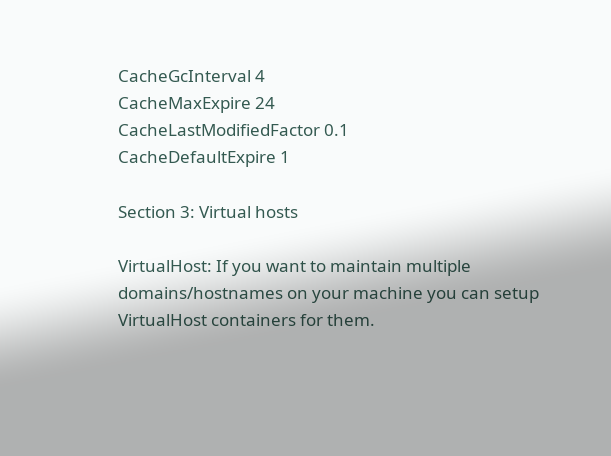CacheGcInterval 4
CacheMaxExpire 24
CacheLastModifiedFactor 0.1
CacheDefaultExpire 1

Section 3: Virtual hosts

VirtualHost: If you want to maintain multiple domains/hostnames on your machine you can setup VirtualHost containers for them.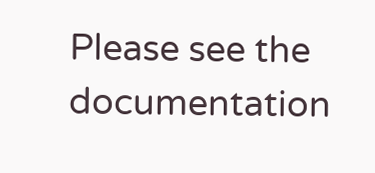Please see the documentation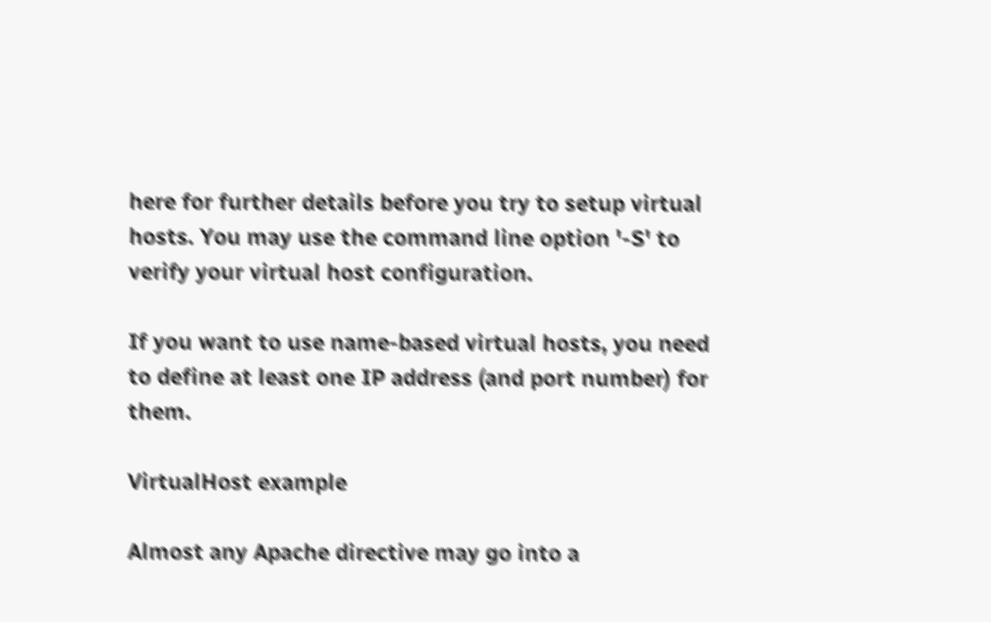here for further details before you try to setup virtual hosts. You may use the command line option '-S' to verify your virtual host configuration.

If you want to use name-based virtual hosts, you need to define at least one IP address (and port number) for them.

VirtualHost example

Almost any Apache directive may go into a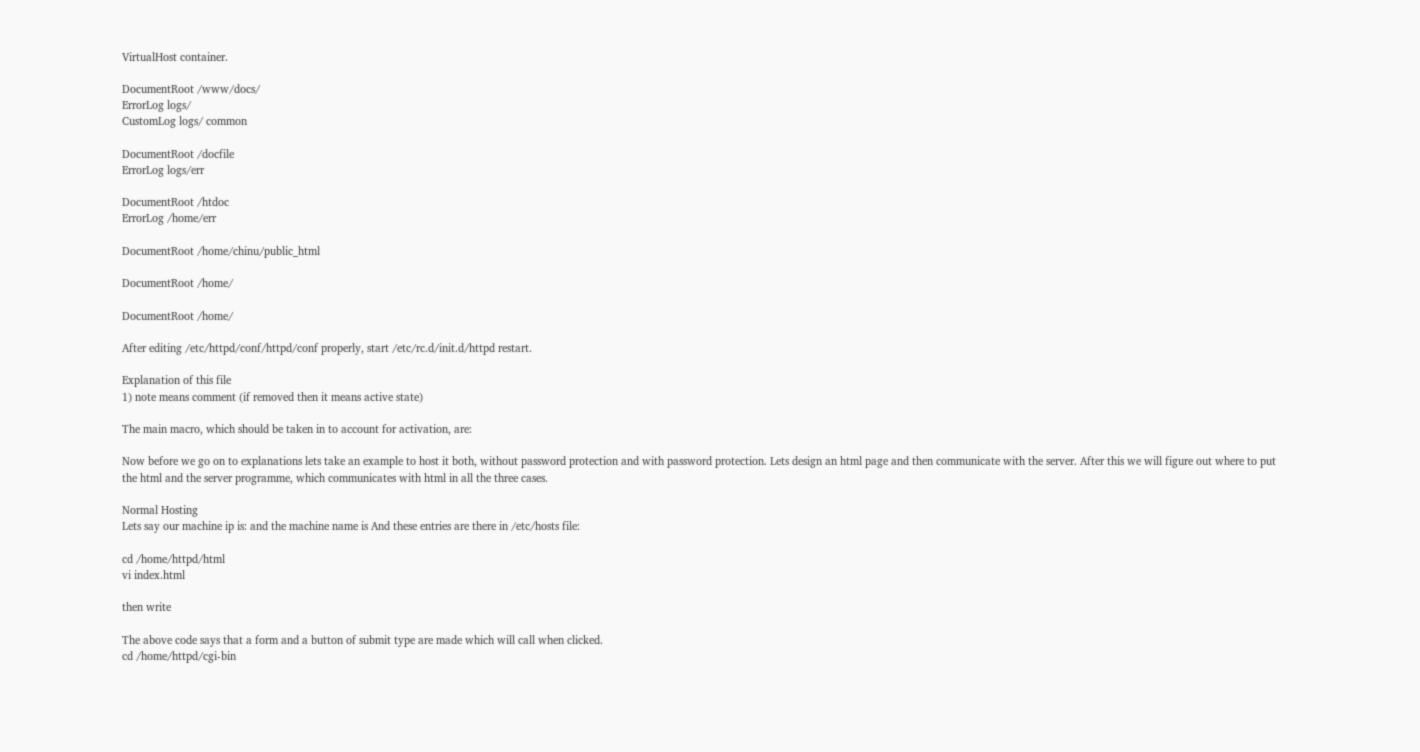VirtualHost container.

DocumentRoot /www/docs/
ErrorLog logs/
CustomLog logs/ common

DocumentRoot /docfile
ErrorLog logs/err

DocumentRoot /htdoc
ErrorLog /home/err

DocumentRoot /home/chinu/public_html

DocumentRoot /home/

DocumentRoot /home/

After editing /etc/httpd/conf/httpd/conf properly, start /etc/rc.d/init.d/httpd restart.

Explanation of this file
1) note means comment (if removed then it means active state)

The main macro, which should be taken in to account for activation, are:

Now before we go on to explanations lets take an example to host it both, without password protection and with password protection. Lets design an html page and then communicate with the server. After this we will figure out where to put the html and the server programme, which communicates with html in all the three cases.

Normal Hosting
Lets say our machine ip is: and the machine name is And these entries are there in /etc/hosts file:

cd /home/httpd/html
vi index.html

then write

The above code says that a form and a button of submit type are made which will call when clicked.
cd /home/httpd/cgi-bin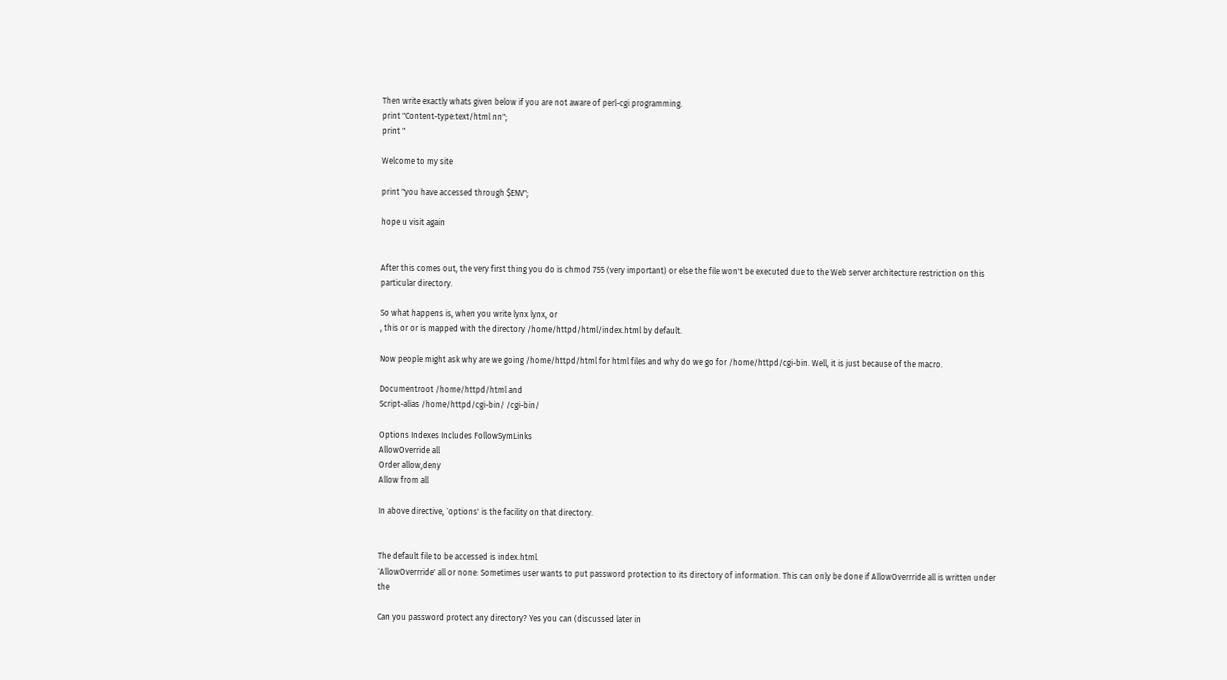Then write exactly whats given below if you are not aware of perl-cgi programming.
print "Content-type:text/html nn";
print "

Welcome to my site

print "you have accessed through $ENV";

hope u visit again


After this comes out, the very first thing you do is chmod 755 (very important) or else the file won't be executed due to the Web server architecture restriction on this particular directory.

So what happens is, when you write lynx lynx, or
, this or or is mapped with the directory /home/httpd/html/index.html by default.

Now people might ask why are we going /home/httpd/html for html files and why do we go for /home/httpd/cgi-bin. Well, it is just because of the macro.

Documentroot /home/httpd/html and
Script-alias /home/httpd/cgi-bin/ /cgi-bin/

Options Indexes Includes FollowSymLinks
AllowOverride all
Order allow,deny
Allow from all

In above directive, `options' is the facility on that directory.


The default file to be accessed is index.html.
`AllowOverrride' all or none: Sometimes user wants to put password protection to its directory of information. This can only be done if AllowOverrride all is written under the

Can you password protect any directory? Yes you can (discussed later in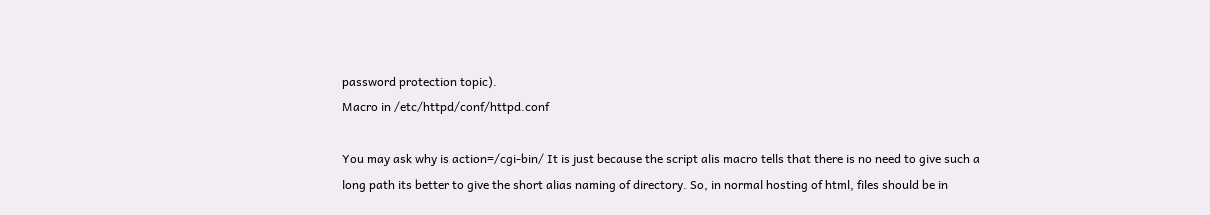password protection topic).
Macro in /etc/httpd/conf/httpd.conf

You may ask why is action=/cgi-bin/ It is just because the script alis macro tells that there is no need to give such a long path its better to give the short alias naming of directory. So, in normal hosting of html, files should be in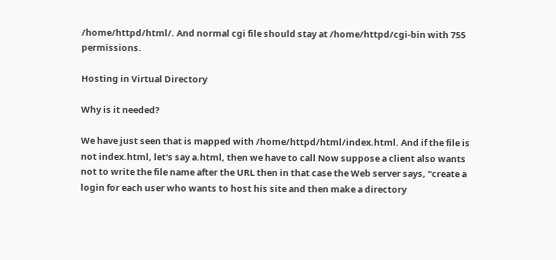/home/httpd/html/. And normal cgi file should stay at /home/httpd/cgi-bin with 755 permissions.

Hosting in Virtual Directory

Why is it needed?

We have just seen that is mapped with /home/httpd/html/index.html. And if the file is not index.html, let's say a.html, then we have to call Now suppose a client also wants not to write the file name after the URL then in that case the Web server says, "create a login for each user who wants to host his site and then make a directory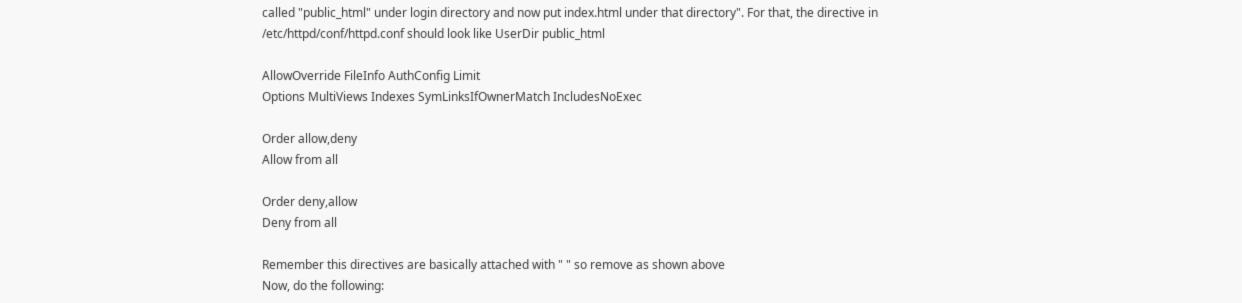called "public_html" under login directory and now put index.html under that directory". For that, the directive in /etc/httpd/conf/httpd.conf should look like UserDir public_html

AllowOverride FileInfo AuthConfig Limit
Options MultiViews Indexes SymLinksIfOwnerMatch IncludesNoExec

Order allow,deny
Allow from all

Order deny,allow
Deny from all

Remember this directives are basically attached with " " so remove as shown above
Now, do the following: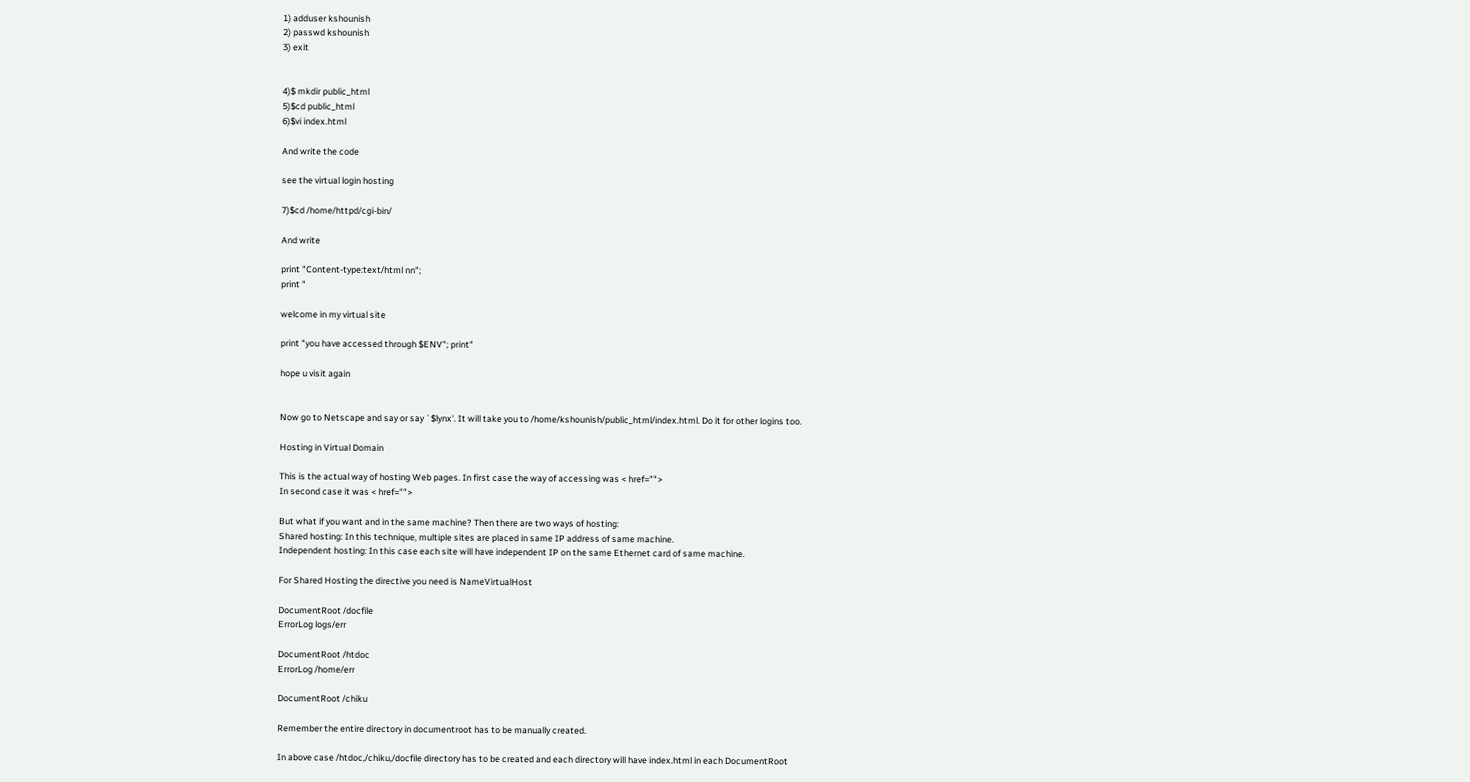1) adduser kshounish
2) passwd kshounish
3) exit


4)$ mkdir public_html
5)$cd public_html
6)$vi index.html

And write the code

see the virtual login hosting

7)$cd /home/httpd/cgi-bin/

And write

print "Content-type:text/html nn";
print "

welcome in my virtual site

print "you have accessed through $ENV"; print"

hope u visit again


Now go to Netscape and say or say `$lynx'. It will take you to /home/kshounish/public_html/index.html. Do it for other logins too.

Hosting in Virtual Domain

This is the actual way of hosting Web pages. In first case the way of accessing was < href="">
In second case it was < href="">

But what if you want and in the same machine? Then there are two ways of hosting:
Shared hosting: In this technique, multiple sites are placed in same IP address of same machine.
Independent hosting: In this case each site will have independent IP on the same Ethernet card of same machine.

For Shared Hosting the directive you need is NameVirtualHost

DocumentRoot /docfile
ErrorLog logs/err

DocumentRoot /htdoc
ErrorLog /home/err

DocumentRoot /chiku

Remember the entire directory in documentroot has to be manually created.

In above case /htdoc,/chiku,/docfile directory has to be created and each directory will have index.html in each DocumentRoot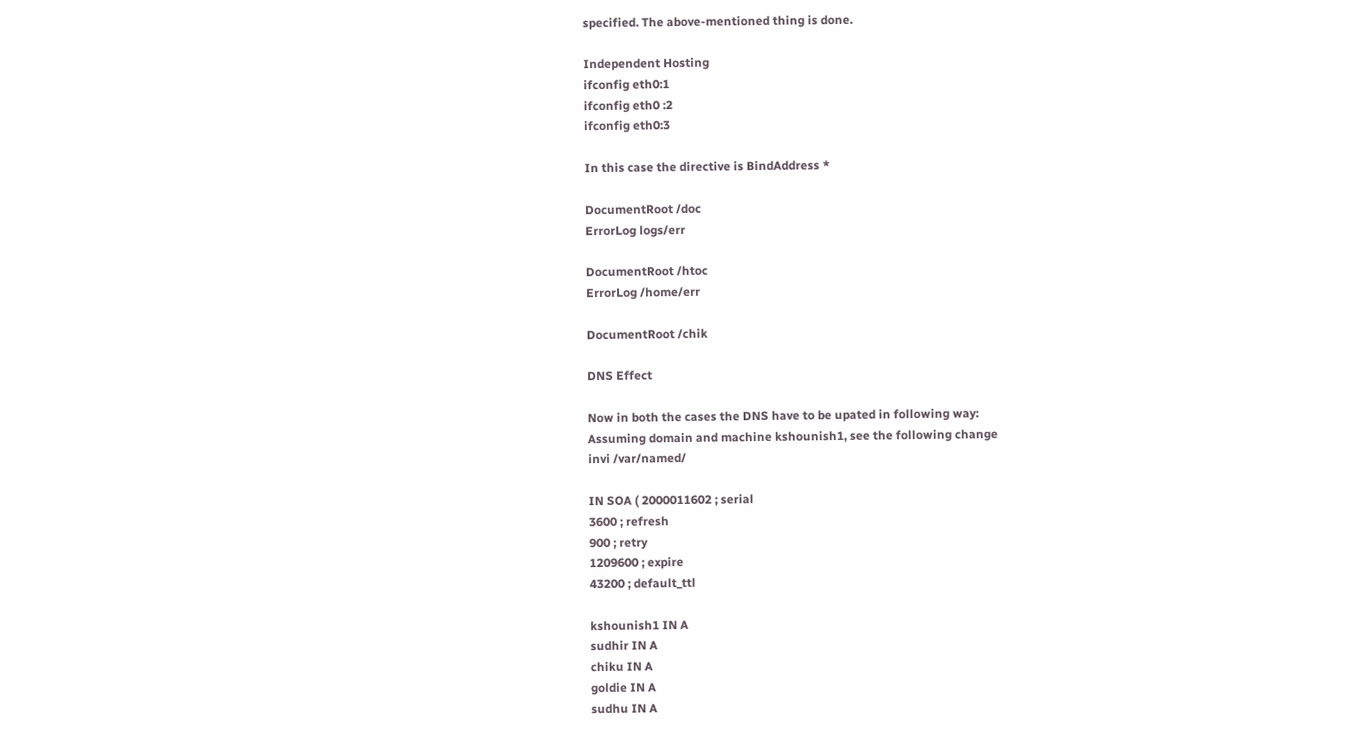specified. The above-mentioned thing is done.

Independent Hosting
ifconfig eth0:1
ifconfig eth0 :2
ifconfig eth0:3

In this case the directive is BindAddress *

DocumentRoot /doc
ErrorLog logs/err

DocumentRoot /htoc
ErrorLog /home/err

DocumentRoot /chik

DNS Effect

Now in both the cases the DNS have to be upated in following way:
Assuming domain and machine kshounish1, see the following change
invi /var/named/

IN SOA ( 2000011602 ; serial
3600 ; refresh
900 ; retry
1209600 ; expire
43200 ; default_ttl

kshounish1 IN A
sudhir IN A
chiku IN A
goldie IN A
sudhu IN A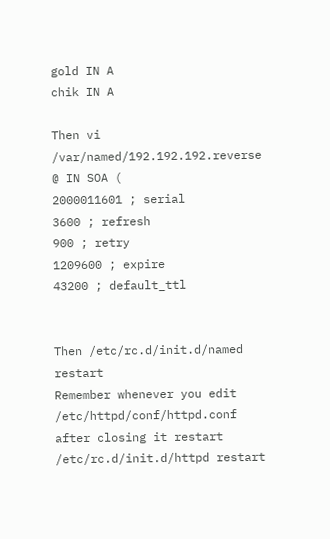gold IN A
chik IN A

Then vi /var/named/192.192.192.reverse
@ IN SOA (
2000011601 ; serial
3600 ; refresh
900 ; retry
1209600 ; expire
43200 ; default_ttl


Then /etc/rc.d/init.d/named restart
Remember whenever you edit /etc/httpd/conf/httpd.conf after closing it restart /etc/rc.d/init.d/httpd restart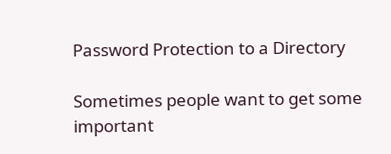Password Protection to a Directory

Sometimes people want to get some important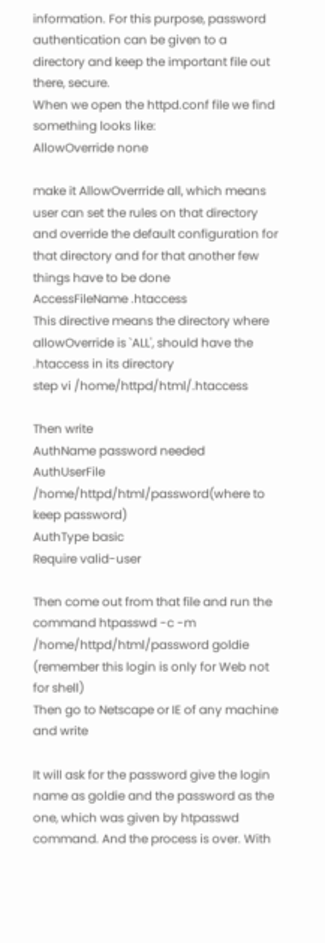information. For this purpose, password authentication can be given to a directory and keep the important file out there, secure.
When we open the httpd.conf file we find something looks like:
AllowOverride none

make it AllowOverrride all, which means user can set the rules on that directory and override the default configuration for that directory and for that another few things have to be done
AccessFileName .htaccess
This directive means the directory where allowOverride is `ALL', should have the .htaccess in its directory
step vi /home/httpd/html/.htaccess

Then write
AuthName password needed
AuthUserFile /home/httpd/html/password(where to keep password)
AuthType basic
Require valid-user

Then come out from that file and run the command htpasswd -c -m /home/httpd/html/password goldie (remember this login is only for Web not for shell)
Then go to Netscape or IE of any machine and write

It will ask for the password give the login name as goldie and the password as the one, which was given by htpasswd command. And the process is over. With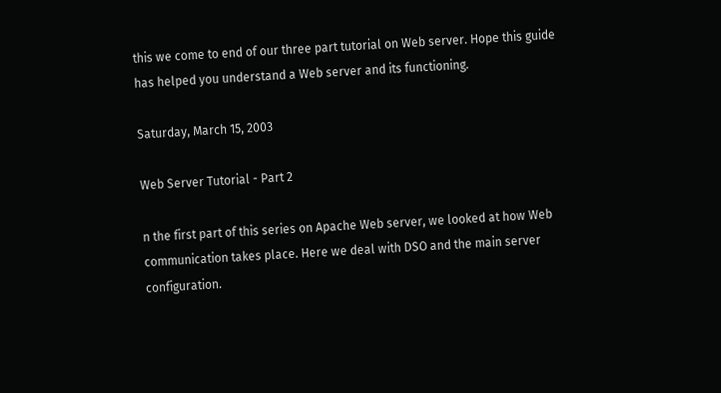this we come to end of our three part tutorial on Web server. Hope this guide has helped you understand a Web server and its functioning.

Saturday, March 15, 2003

Web Server Tutorial - Part 2

n the first part of this series on Apache Web server, we looked at how Web communication takes place. Here we deal with DSO and the main server configuration.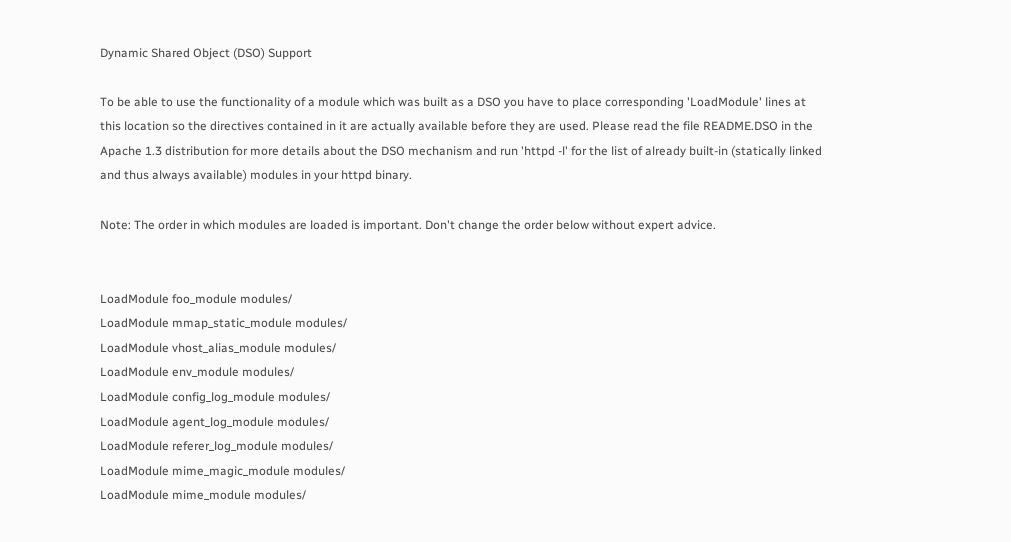Dynamic Shared Object (DSO) Support

To be able to use the functionality of a module which was built as a DSO you have to place corresponding 'LoadModule' lines at this location so the directives contained in it are actually available before they are used. Please read the file README.DSO in the Apache 1.3 distribution for more details about the DSO mechanism and run 'httpd -l' for the list of already built-in (statically linked and thus always available) modules in your httpd binary.

Note: The order in which modules are loaded is important. Don't change the order below without expert advice.


LoadModule foo_module modules/
LoadModule mmap_static_module modules/
LoadModule vhost_alias_module modules/
LoadModule env_module modules/
LoadModule config_log_module modules/
LoadModule agent_log_module modules/
LoadModule referer_log_module modules/
LoadModule mime_magic_module modules/
LoadModule mime_module modules/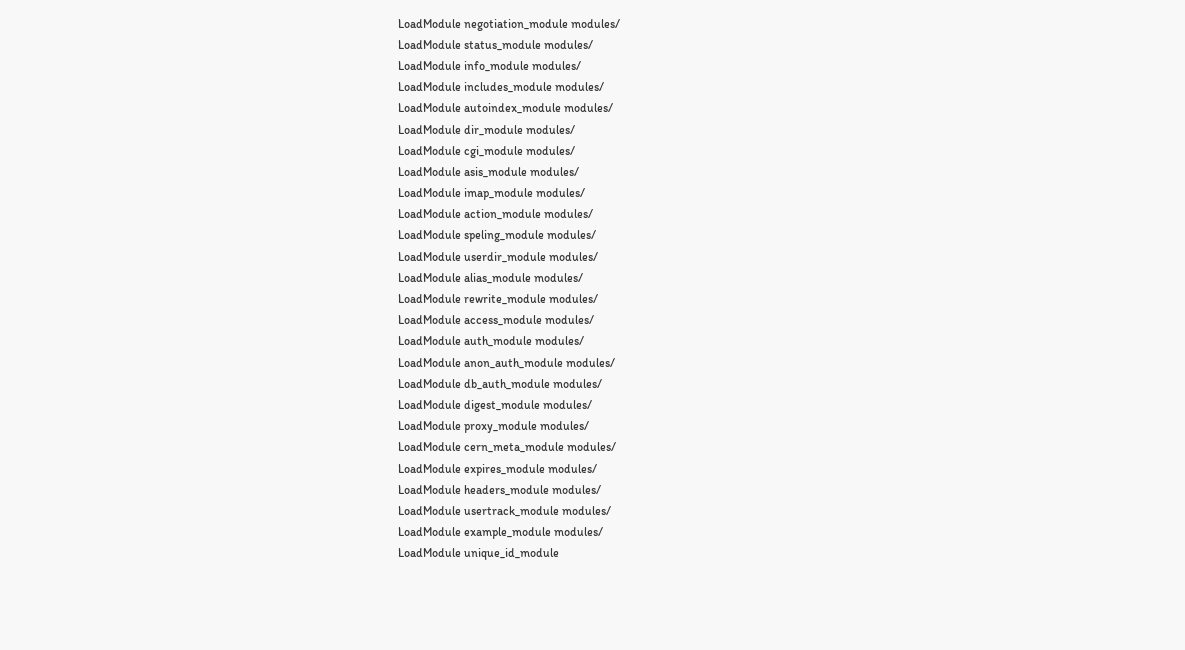LoadModule negotiation_module modules/
LoadModule status_module modules/
LoadModule info_module modules/
LoadModule includes_module modules/
LoadModule autoindex_module modules/
LoadModule dir_module modules/
LoadModule cgi_module modules/
LoadModule asis_module modules/
LoadModule imap_module modules/
LoadModule action_module modules/
LoadModule speling_module modules/
LoadModule userdir_module modules/
LoadModule alias_module modules/
LoadModule rewrite_module modules/
LoadModule access_module modules/
LoadModule auth_module modules/
LoadModule anon_auth_module modules/
LoadModule db_auth_module modules/
LoadModule digest_module modules/
LoadModule proxy_module modules/
LoadModule cern_meta_module modules/
LoadModule expires_module modules/
LoadModule headers_module modules/
LoadModule usertrack_module modules/
LoadModule example_module modules/
LoadModule unique_id_module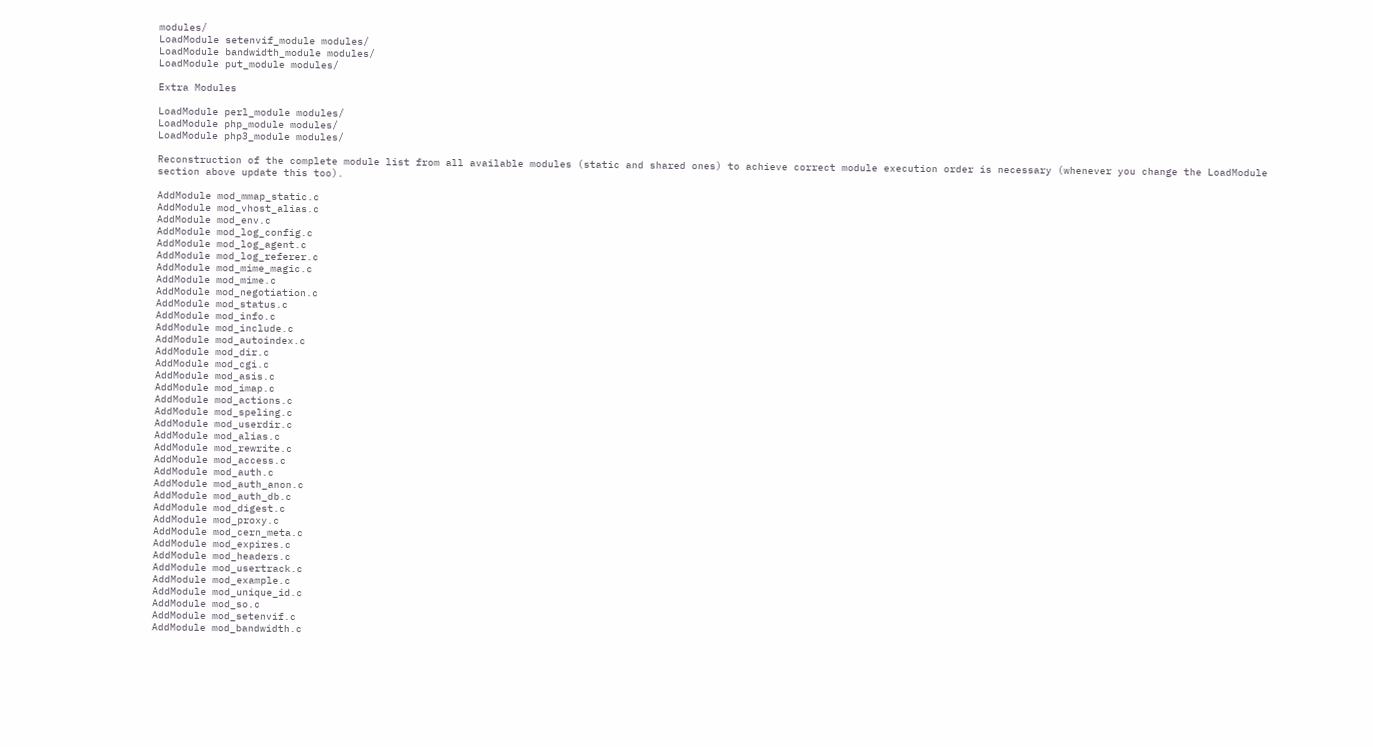modules/
LoadModule setenvif_module modules/
LoadModule bandwidth_module modules/
LoadModule put_module modules/

Extra Modules

LoadModule perl_module modules/
LoadModule php_module modules/
LoadModule php3_module modules/

Reconstruction of the complete module list from all available modules (static and shared ones) to achieve correct module execution order is necessary (whenever you change the LoadModule section above update this too).

AddModule mod_mmap_static.c
AddModule mod_vhost_alias.c
AddModule mod_env.c
AddModule mod_log_config.c
AddModule mod_log_agent.c
AddModule mod_log_referer.c
AddModule mod_mime_magic.c
AddModule mod_mime.c
AddModule mod_negotiation.c
AddModule mod_status.c
AddModule mod_info.c
AddModule mod_include.c
AddModule mod_autoindex.c
AddModule mod_dir.c
AddModule mod_cgi.c
AddModule mod_asis.c
AddModule mod_imap.c
AddModule mod_actions.c
AddModule mod_speling.c
AddModule mod_userdir.c
AddModule mod_alias.c
AddModule mod_rewrite.c
AddModule mod_access.c
AddModule mod_auth.c
AddModule mod_auth_anon.c
AddModule mod_auth_db.c
AddModule mod_digest.c
AddModule mod_proxy.c
AddModule mod_cern_meta.c
AddModule mod_expires.c
AddModule mod_headers.c
AddModule mod_usertrack.c
AddModule mod_example.c
AddModule mod_unique_id.c
AddModule mod_so.c
AddModule mod_setenvif.c
AddModule mod_bandwidth.c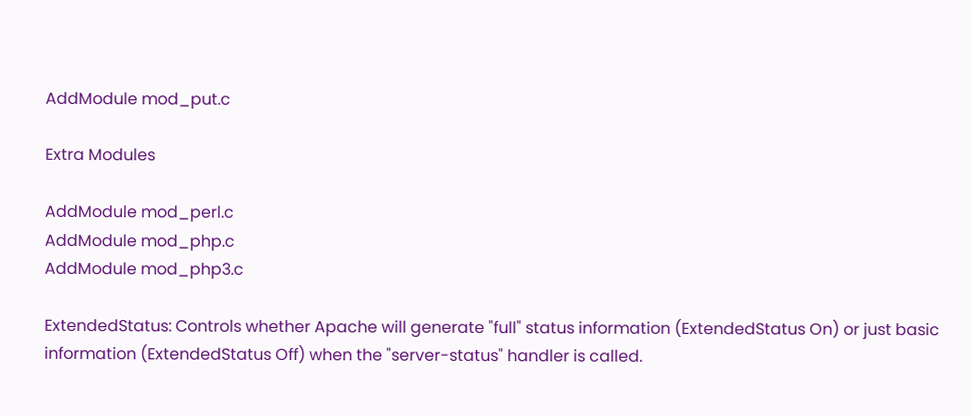AddModule mod_put.c

Extra Modules

AddModule mod_perl.c
AddModule mod_php.c
AddModule mod_php3.c

ExtendedStatus: Controls whether Apache will generate "full" status information (ExtendedStatus On) or just basic information (ExtendedStatus Off) when the "server-status" handler is called.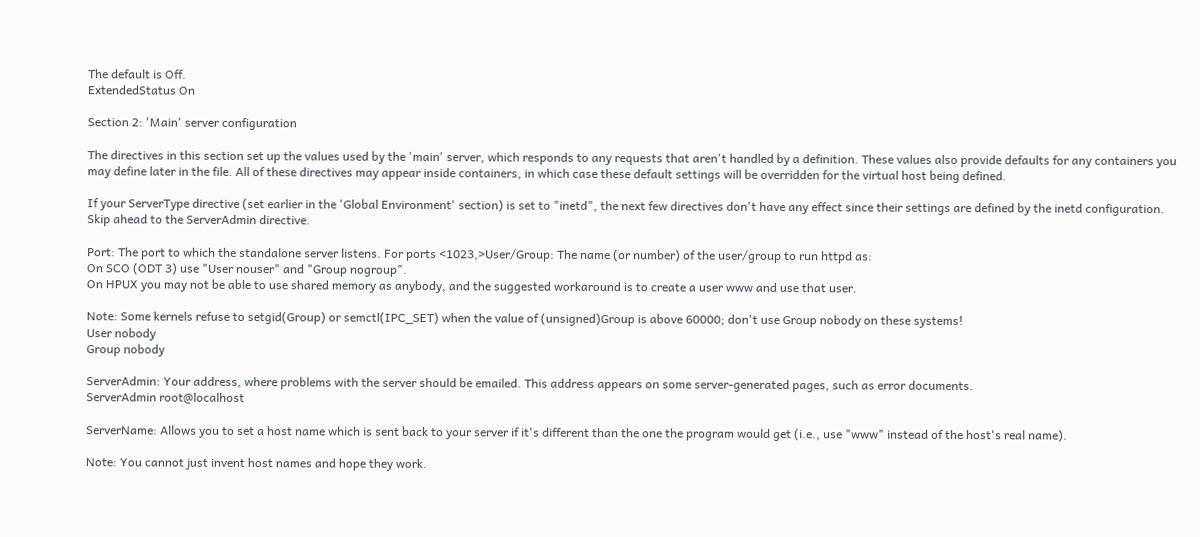The default is Off.
ExtendedStatus On

Section 2: 'Main' server configuration

The directives in this section set up the values used by the 'main' server, which responds to any requests that aren't handled by a definition. These values also provide defaults for any containers you may define later in the file. All of these directives may appear inside containers, in which case these default settings will be overridden for the virtual host being defined.

If your ServerType directive (set earlier in the 'Global Environment' section) is set to "inetd", the next few directives don't have any effect since their settings are defined by the inetd configuration.
Skip ahead to the ServerAdmin directive.

Port: The port to which the standalone server listens. For ports <1023,>User/Group: The name (or number) of the user/group to run httpd as:
On SCO (ODT 3) use "User nouser" and "Group nogroup".
On HPUX you may not be able to use shared memory as anybody, and the suggested workaround is to create a user www and use that user.

Note: Some kernels refuse to setgid(Group) or semctl(IPC_SET) when the value of (unsigned)Group is above 60000; don't use Group nobody on these systems!
User nobody
Group nobody

ServerAdmin: Your address, where problems with the server should be emailed. This address appears on some server-generated pages, such as error documents.
ServerAdmin root@localhost

ServerName: Allows you to set a host name which is sent back to your server if it's different than the one the program would get (i.e., use "www" instead of the host's real name).

Note: You cannot just invent host names and hope they work.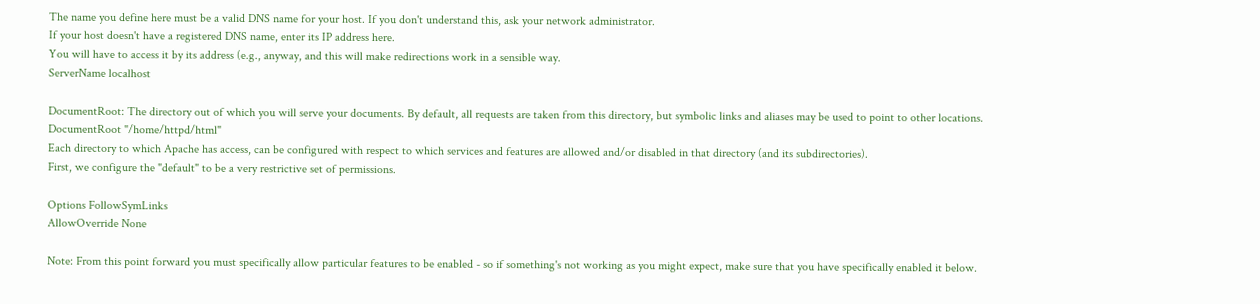The name you define here must be a valid DNS name for your host. If you don't understand this, ask your network administrator.
If your host doesn't have a registered DNS name, enter its IP address here.
You will have to access it by its address (e.g., anyway, and this will make redirections work in a sensible way.
ServerName localhost

DocumentRoot: The directory out of which you will serve your documents. By default, all requests are taken from this directory, but symbolic links and aliases may be used to point to other locations.
DocumentRoot "/home/httpd/html"
Each directory to which Apache has access, can be configured with respect to which services and features are allowed and/or disabled in that directory (and its subdirectories).
First, we configure the "default" to be a very restrictive set of permissions.

Options FollowSymLinks
AllowOverride None

Note: From this point forward you must specifically allow particular features to be enabled - so if something's not working as you might expect, make sure that you have specifically enabled it below.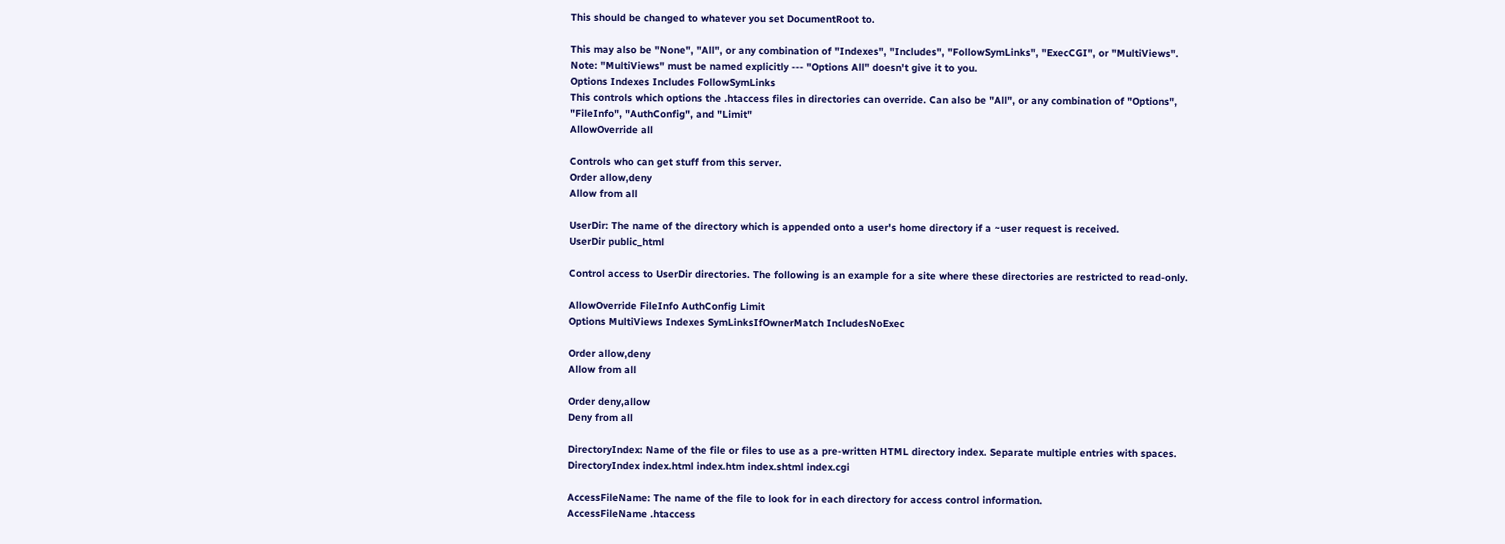This should be changed to whatever you set DocumentRoot to.

This may also be "None", "All", or any combination of "Indexes", "Includes", "FollowSymLinks", "ExecCGI", or "MultiViews".
Note: "MultiViews" must be named explicitly --- "Options All" doesn't give it to you.
Options Indexes Includes FollowSymLinks
This controls which options the .htaccess files in directories can override. Can also be "All", or any combination of "Options", "FileInfo", "AuthConfig", and "Limit"
AllowOverride all

Controls who can get stuff from this server.
Order allow,deny
Allow from all

UserDir: The name of the directory which is appended onto a user's home directory if a ~user request is received.
UserDir public_html

Control access to UserDir directories. The following is an example for a site where these directories are restricted to read-only.

AllowOverride FileInfo AuthConfig Limit
Options MultiViews Indexes SymLinksIfOwnerMatch IncludesNoExec

Order allow,deny
Allow from all

Order deny,allow
Deny from all

DirectoryIndex: Name of the file or files to use as a pre-written HTML directory index. Separate multiple entries with spaces.
DirectoryIndex index.html index.htm index.shtml index.cgi

AccessFileName: The name of the file to look for in each directory for access control information.
AccessFileName .htaccess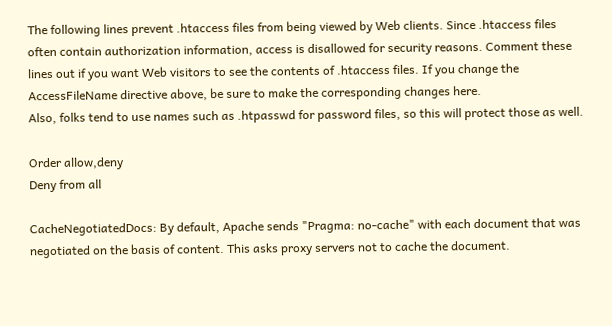The following lines prevent .htaccess files from being viewed by Web clients. Since .htaccess files often contain authorization information, access is disallowed for security reasons. Comment these lines out if you want Web visitors to see the contents of .htaccess files. If you change the AccessFileName directive above, be sure to make the corresponding changes here.
Also, folks tend to use names such as .htpasswd for password files, so this will protect those as well.

Order allow,deny
Deny from all

CacheNegotiatedDocs: By default, Apache sends "Pragma: no-cache" with each document that was negotiated on the basis of content. This asks proxy servers not to cache the document.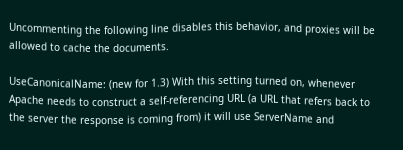Uncommenting the following line disables this behavior, and proxies will be allowed to cache the documents.

UseCanonicalName: (new for 1.3) With this setting turned on, whenever Apache needs to construct a self-referencing URL (a URL that refers back to the server the response is coming from) it will use ServerName and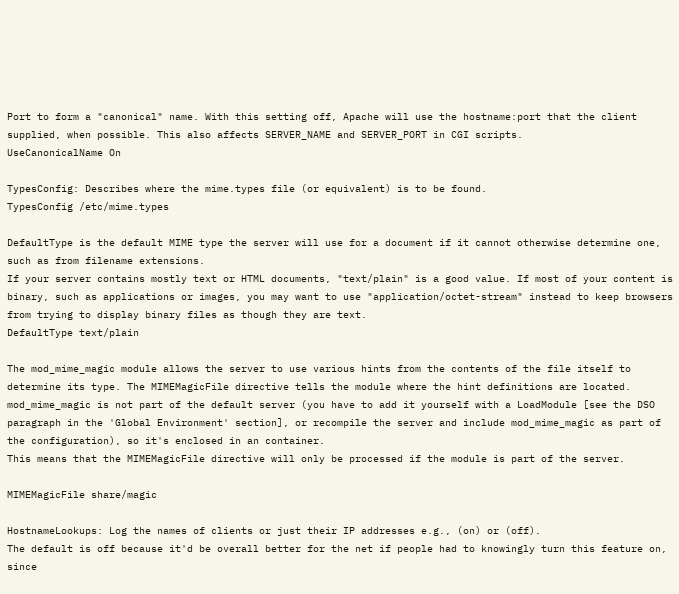Port to form a "canonical" name. With this setting off, Apache will use the hostname:port that the client supplied, when possible. This also affects SERVER_NAME and SERVER_PORT in CGI scripts.
UseCanonicalName On

TypesConfig: Describes where the mime.types file (or equivalent) is to be found.
TypesConfig /etc/mime.types

DefaultType is the default MIME type the server will use for a document if it cannot otherwise determine one, such as from filename extensions.
If your server contains mostly text or HTML documents, "text/plain" is a good value. If most of your content is binary, such as applications or images, you may want to use "application/octet-stream" instead to keep browsers from trying to display binary files as though they are text.
DefaultType text/plain

The mod_mime_magic module allows the server to use various hints from the contents of the file itself to determine its type. The MIMEMagicFile directive tells the module where the hint definitions are located.
mod_mime_magic is not part of the default server (you have to add it yourself with a LoadModule [see the DSO paragraph in the 'Global Environment' section], or recompile the server and include mod_mime_magic as part of the configuration), so it's enclosed in an container.
This means that the MIMEMagicFile directive will only be processed if the module is part of the server.

MIMEMagicFile share/magic

HostnameLookups: Log the names of clients or just their IP addresses e.g., (on) or (off).
The default is off because it'd be overall better for the net if people had to knowingly turn this feature on, since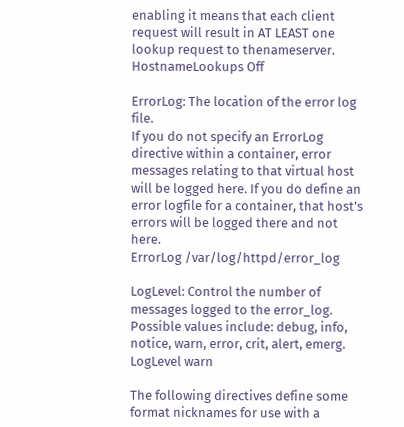enabling it means that each client request will result in AT LEAST one lookup request to thenameserver.
HostnameLookups Off

ErrorLog: The location of the error log file.
If you do not specify an ErrorLog directive within a container, error messages relating to that virtual host will be logged here. If you do define an error logfile for a container, that host's errors will be logged there and not here.
ErrorLog /var/log/httpd/error_log

LogLevel: Control the number of messages logged to the error_log.
Possible values include: debug, info, notice, warn, error, crit, alert, emerg.
LogLevel warn

The following directives define some format nicknames for use with a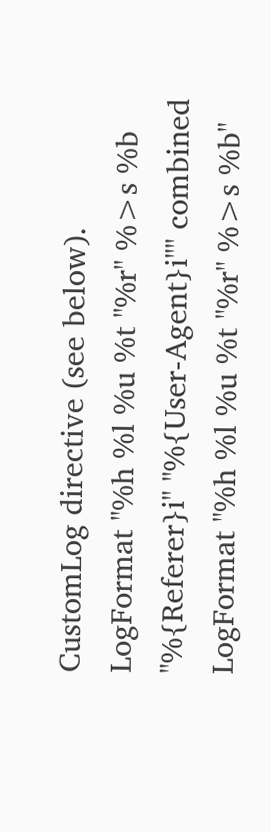CustomLog directive (see below).
LogFormat "%h %l %u %t "%r" %>s %b "%{Referer}i" "%{User-Agent}i"" combined
LogFormat "%h %l %u %t "%r" %>s %b"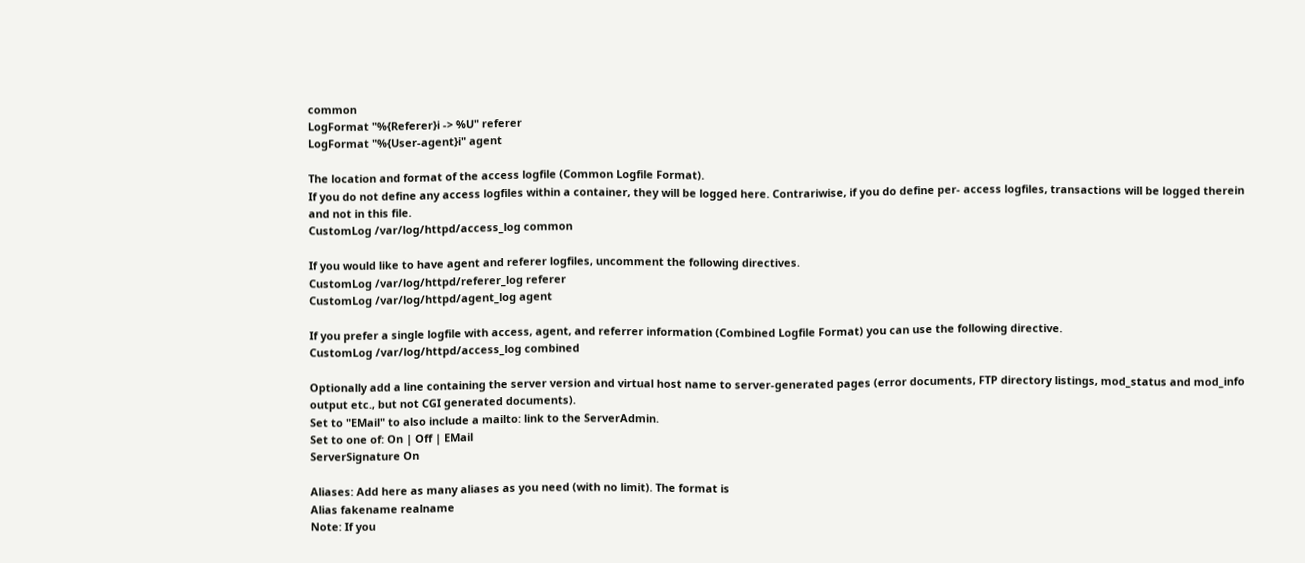common
LogFormat "%{Referer}i -> %U" referer
LogFormat "%{User-agent}i" agent

The location and format of the access logfile (Common Logfile Format).
If you do not define any access logfiles within a container, they will be logged here. Contrariwise, if you do define per- access logfiles, transactions will be logged therein and not in this file.
CustomLog /var/log/httpd/access_log common

If you would like to have agent and referer logfiles, uncomment the following directives.
CustomLog /var/log/httpd/referer_log referer
CustomLog /var/log/httpd/agent_log agent

If you prefer a single logfile with access, agent, and referrer information (Combined Logfile Format) you can use the following directive.
CustomLog /var/log/httpd/access_log combined

Optionally add a line containing the server version and virtual host name to server-generated pages (error documents, FTP directory listings, mod_status and mod_info output etc., but not CGI generated documents).
Set to "EMail" to also include a mailto: link to the ServerAdmin.
Set to one of: On | Off | EMail
ServerSignature On

Aliases: Add here as many aliases as you need (with no limit). The format is
Alias fakename realname
Note: If you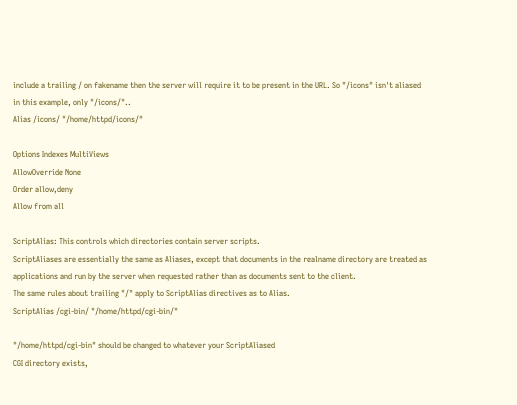include a trailing / on fakename then the server will require it to be present in the URL. So "/icons" isn't aliased in this example, only "/icons/"..
Alias /icons/ "/home/httpd/icons/"

Options Indexes MultiViews
AllowOverride None
Order allow,deny
Allow from all

ScriptAlias: This controls which directories contain server scripts.
ScriptAliases are essentially the same as Aliases, except that documents in the realname directory are treated as applications and run by the server when requested rather than as documents sent to the client.
The same rules about trailing "/" apply to ScriptAlias directives as to Alias.
ScriptAlias /cgi-bin/ "/home/httpd/cgi-bin/"

"/home/httpd/cgi-bin" should be changed to whatever your ScriptAliased
CGI directory exists,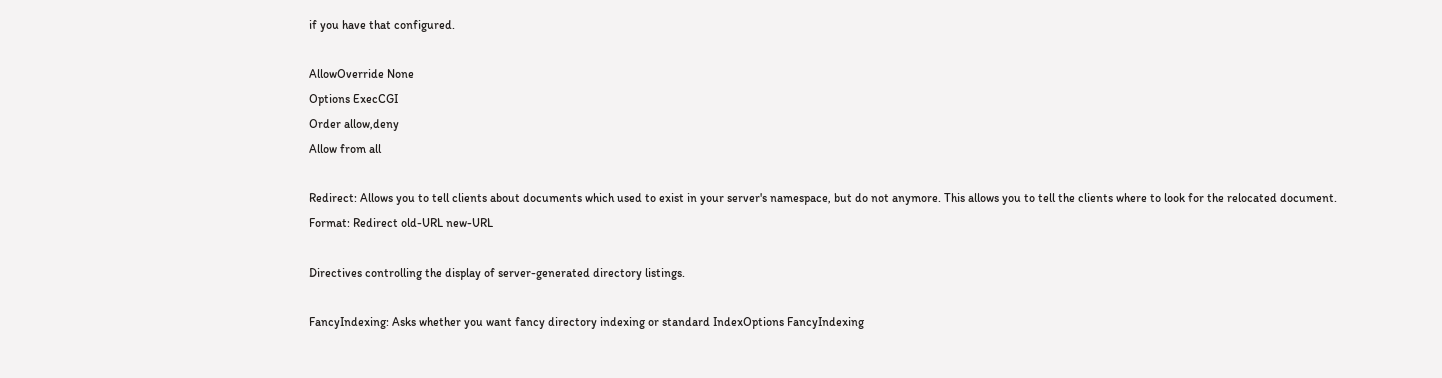if you have that configured.

AllowOverride None
Options ExecCGI
Order allow,deny
Allow from all

Redirect: Allows you to tell clients about documents which used to exist in your server's namespace, but do not anymore. This allows you to tell the clients where to look for the relocated document.
Format: Redirect old-URL new-URL

Directives controlling the display of server-generated directory listings.

FancyIndexing: Asks whether you want fancy directory indexing or standard IndexOptions FancyIndexing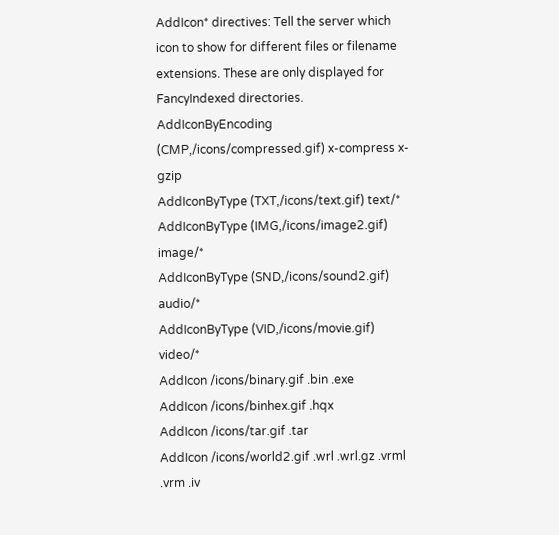AddIcon* directives: Tell the server which icon to show for different files or filename extensions. These are only displayed for FancyIndexed directories.
AddIconByEncoding (CMP,/icons/compressed.gif) x-compress x-gzip
AddIconByType (TXT,/icons/text.gif) text/*
AddIconByType (IMG,/icons/image2.gif) image/*
AddIconByType (SND,/icons/sound2.gif) audio/*
AddIconByType (VID,/icons/movie.gif) video/*
AddIcon /icons/binary.gif .bin .exe
AddIcon /icons/binhex.gif .hqx
AddIcon /icons/tar.gif .tar
AddIcon /icons/world2.gif .wrl .wrl.gz .vrml .vrm .iv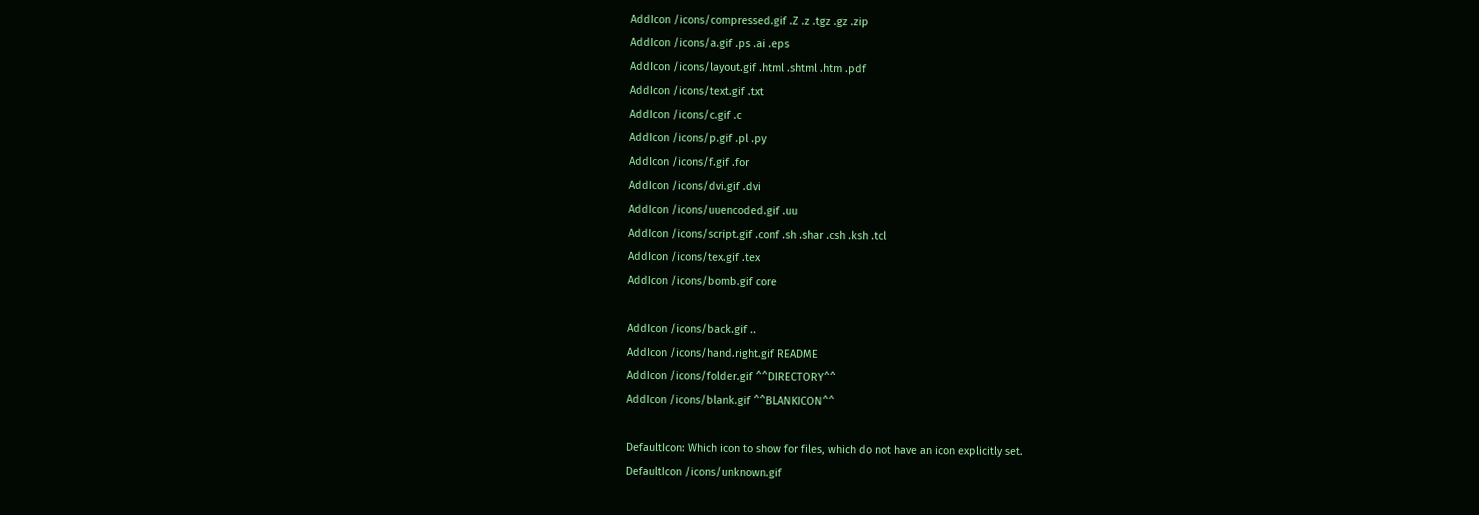AddIcon /icons/compressed.gif .Z .z .tgz .gz .zip
AddIcon /icons/a.gif .ps .ai .eps
AddIcon /icons/layout.gif .html .shtml .htm .pdf
AddIcon /icons/text.gif .txt
AddIcon /icons/c.gif .c
AddIcon /icons/p.gif .pl .py
AddIcon /icons/f.gif .for
AddIcon /icons/dvi.gif .dvi
AddIcon /icons/uuencoded.gif .uu
AddIcon /icons/script.gif .conf .sh .shar .csh .ksh .tcl
AddIcon /icons/tex.gif .tex
AddIcon /icons/bomb.gif core

AddIcon /icons/back.gif ..
AddIcon /icons/hand.right.gif README
AddIcon /icons/folder.gif ^^DIRECTORY^^
AddIcon /icons/blank.gif ^^BLANKICON^^

DefaultIcon: Which icon to show for files, which do not have an icon explicitly set.
DefaultIcon /icons/unknown.gif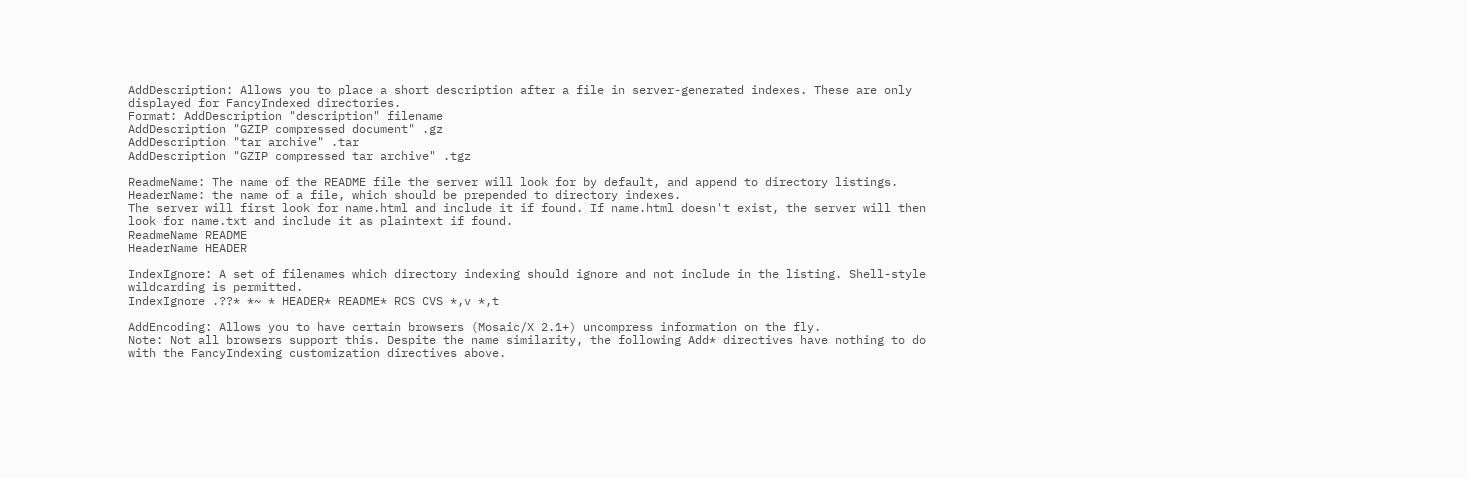AddDescription: Allows you to place a short description after a file in server-generated indexes. These are only displayed for FancyIndexed directories.
Format: AddDescription "description" filename
AddDescription "GZIP compressed document" .gz
AddDescription "tar archive" .tar
AddDescription "GZIP compressed tar archive" .tgz

ReadmeName: The name of the README file the server will look for by default, and append to directory listings.
HeaderName: the name of a file, which should be prepended to directory indexes.
The server will first look for name.html and include it if found. If name.html doesn't exist, the server will then look for name.txt and include it as plaintext if found.
ReadmeName README
HeaderName HEADER

IndexIgnore: A set of filenames which directory indexing should ignore and not include in the listing. Shell-style wildcarding is permitted.
IndexIgnore .??* *~ * HEADER* README* RCS CVS *,v *,t

AddEncoding: Allows you to have certain browsers (Mosaic/X 2.1+) uncompress information on the fly.
Note: Not all browsers support this. Despite the name similarity, the following Add* directives have nothing to do with the FancyIndexing customization directives above.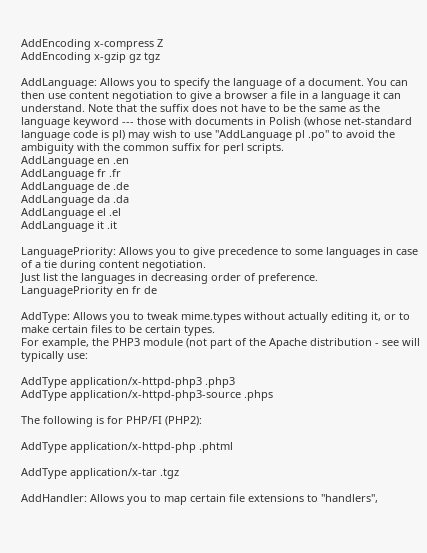AddEncoding x-compress Z
AddEncoding x-gzip gz tgz

AddLanguage: Allows you to specify the language of a document. You can then use content negotiation to give a browser a file in a language it can understand. Note that the suffix does not have to be the same as the language keyword --- those with documents in Polish (whose net-standard language code is pl) may wish to use "AddLanguage pl .po" to avoid the ambiguity with the common suffix for perl scripts.
AddLanguage en .en
AddLanguage fr .fr
AddLanguage de .de
AddLanguage da .da
AddLanguage el .el
AddLanguage it .it

LanguagePriority: Allows you to give precedence to some languages in case of a tie during content negotiation.
Just list the languages in decreasing order of preference.
LanguagePriority en fr de

AddType: Allows you to tweak mime.types without actually editing it, or to make certain files to be certain types.
For example, the PHP3 module (not part of the Apache distribution - see will typically use:

AddType application/x-httpd-php3 .php3
AddType application/x-httpd-php3-source .phps

The following is for PHP/FI (PHP2):

AddType application/x-httpd-php .phtml

AddType application/x-tar .tgz

AddHandler: Allows you to map certain file extensions to "handlers",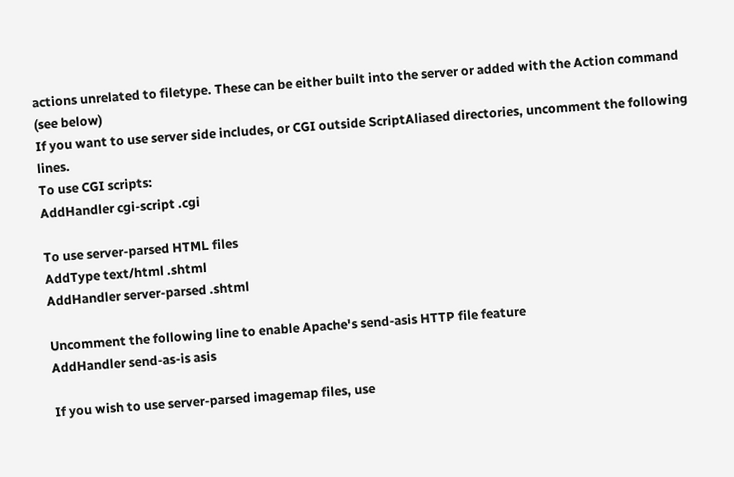actions unrelated to filetype. These can be either built into the server or added with the Action command (see below)
If you want to use server side includes, or CGI outside ScriptAliased directories, uncomment the following lines.
To use CGI scripts:
AddHandler cgi-script .cgi

To use server-parsed HTML files
AddType text/html .shtml
AddHandler server-parsed .shtml

Uncomment the following line to enable Apache's send-asis HTTP file feature
AddHandler send-as-is asis

If you wish to use server-parsed imagemap files, use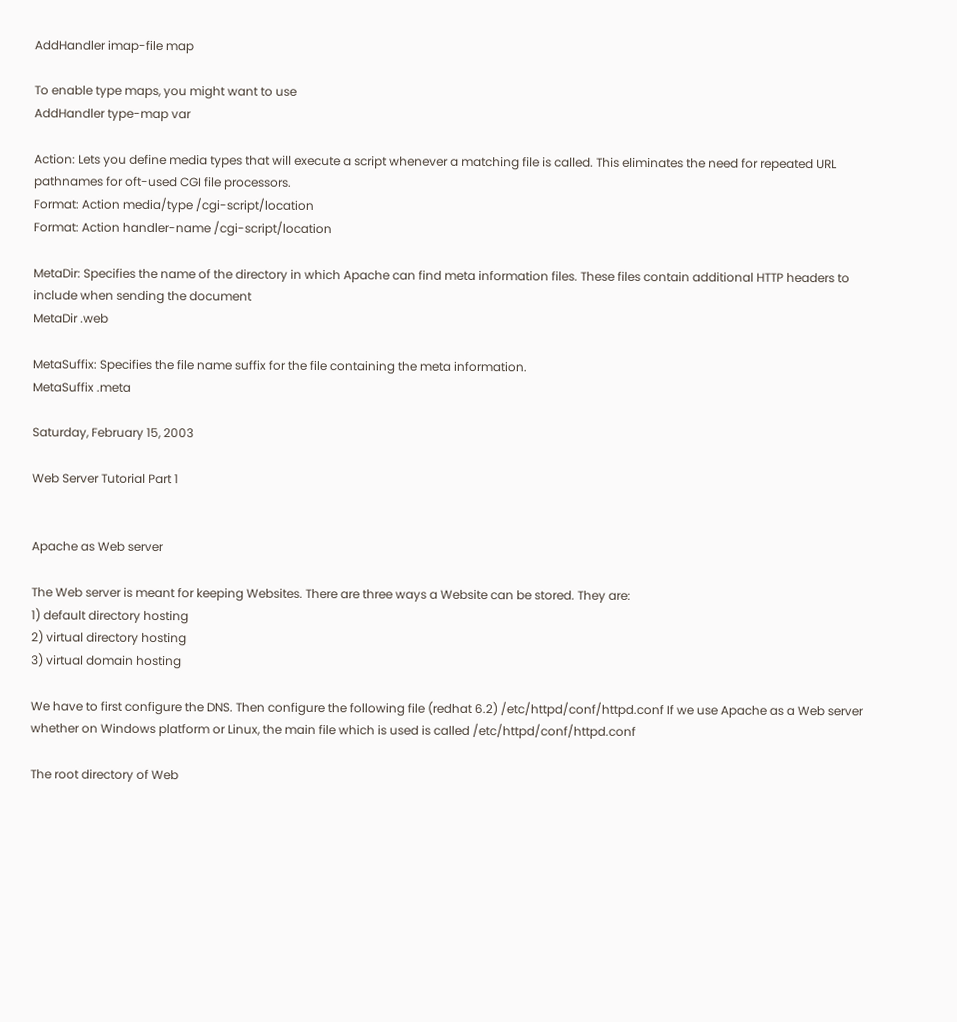AddHandler imap-file map

To enable type maps, you might want to use
AddHandler type-map var

Action: Lets you define media types that will execute a script whenever a matching file is called. This eliminates the need for repeated URL pathnames for oft-used CGI file processors.
Format: Action media/type /cgi-script/location
Format: Action handler-name /cgi-script/location

MetaDir: Specifies the name of the directory in which Apache can find meta information files. These files contain additional HTTP headers to include when sending the document
MetaDir .web

MetaSuffix: Specifies the file name suffix for the file containing the meta information.
MetaSuffix .meta

Saturday, February 15, 2003

Web Server Tutorial Part 1


Apache as Web server

The Web server is meant for keeping Websites. There are three ways a Website can be stored. They are:
1) default directory hosting
2) virtual directory hosting
3) virtual domain hosting

We have to first configure the DNS. Then configure the following file (redhat 6.2) /etc/httpd/conf/httpd.conf If we use Apache as a Web server whether on Windows platform or Linux, the main file which is used is called /etc/httpd/conf/httpd.conf

The root directory of Web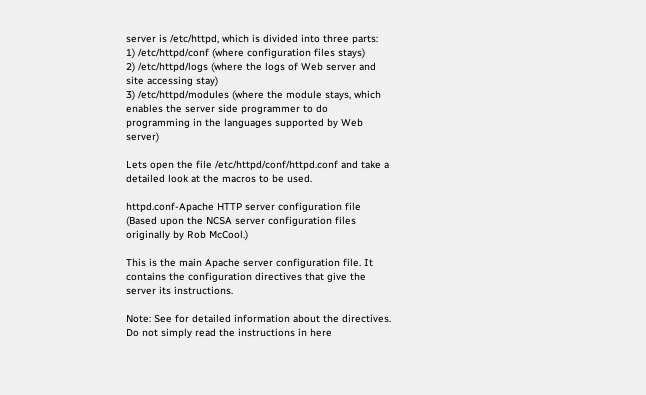server is /etc/httpd, which is divided into three parts:
1) /etc/httpd/conf (where configuration files stays)
2) /etc/httpd/logs (where the logs of Web server and site accessing stay)
3) /etc/httpd/modules (where the module stays, which enables the server side programmer to do programming in the languages supported by Web server)

Lets open the file /etc/httpd/conf/httpd.conf and take a detailed look at the macros to be used.

httpd.conf-Apache HTTP server configuration file
(Based upon the NCSA server configuration files originally by Rob McCool.)

This is the main Apache server configuration file. It contains the configuration directives that give the server its instructions.

Note: See for detailed information about the directives. Do not simply read the instructions in here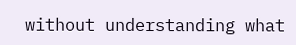without understanding what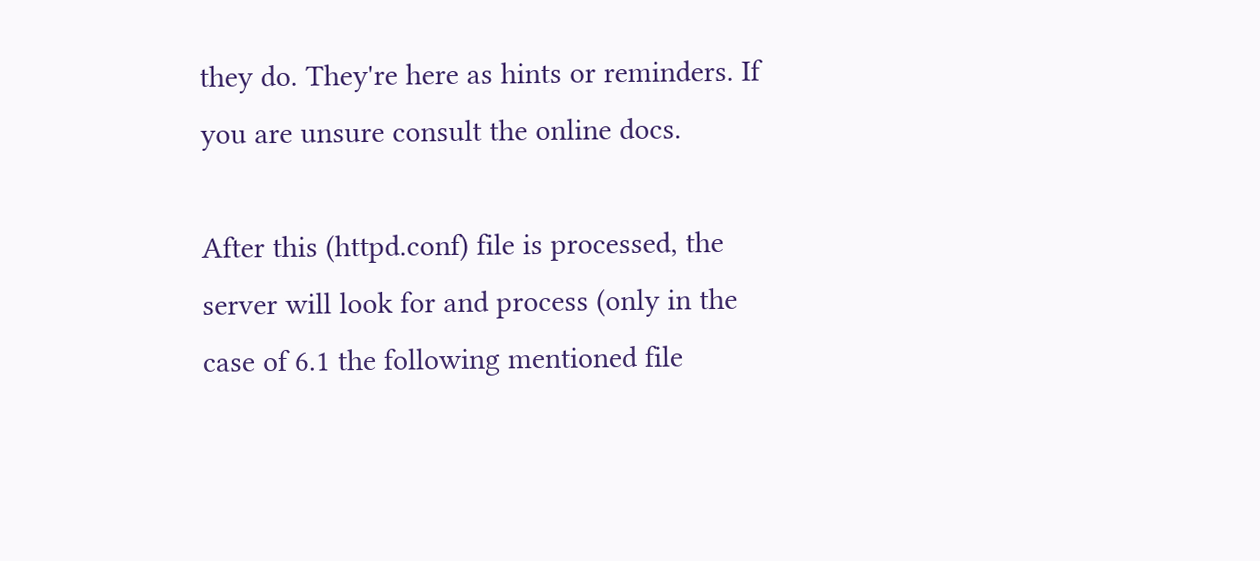they do. They're here as hints or reminders. If you are unsure consult the online docs.

After this (httpd.conf) file is processed, the server will look for and process (only in the case of 6.1 the following mentioned file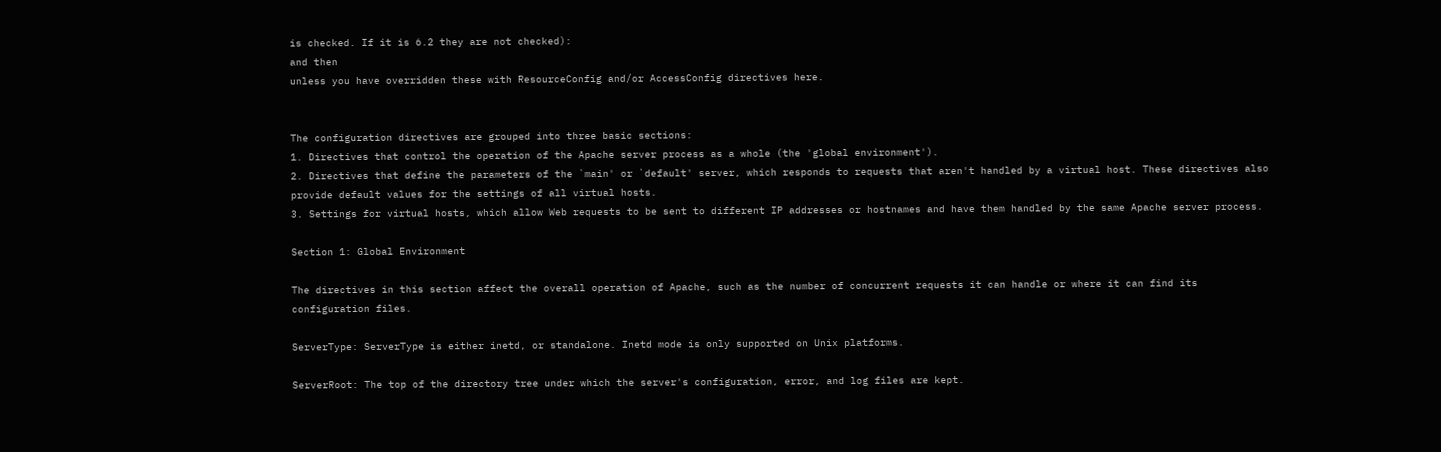is checked. If it is 6.2 they are not checked):
and then
unless you have overridden these with ResourceConfig and/or AccessConfig directives here.


The configuration directives are grouped into three basic sections:
1. Directives that control the operation of the Apache server process as a whole (the 'global environment').
2. Directives that define the parameters of the `main' or `default' server, which responds to requests that aren't handled by a virtual host. These directives also provide default values for the settings of all virtual hosts.
3. Settings for virtual hosts, which allow Web requests to be sent to different IP addresses or hostnames and have them handled by the same Apache server process.

Section 1: Global Environment

The directives in this section affect the overall operation of Apache, such as the number of concurrent requests it can handle or where it can find its configuration files.

ServerType: ServerType is either inetd, or standalone. Inetd mode is only supported on Unix platforms.

ServerRoot: The top of the directory tree under which the server's configuration, error, and log files are kept.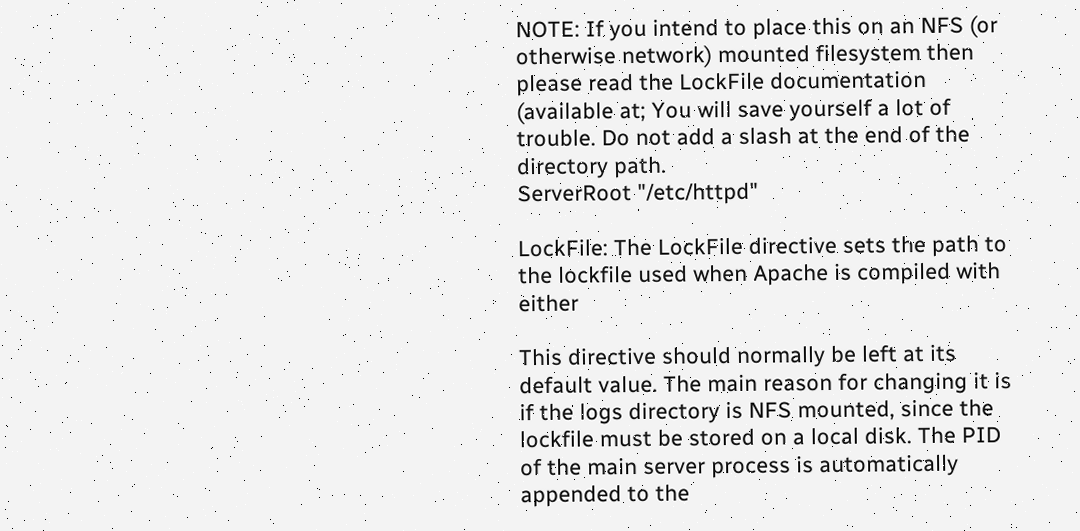NOTE: If you intend to place this on an NFS (or otherwise network) mounted filesystem then please read the LockFile documentation (available at; You will save yourself a lot of trouble. Do not add a slash at the end of the directory path.
ServerRoot "/etc/httpd"

LockFile: The LockFile directive sets the path to the lockfile used when Apache is compiled with either

This directive should normally be left at its default value. The main reason for changing it is if the logs directory is NFS mounted, since the lockfile must be stored on a local disk. The PID of the main server process is automatically appended to the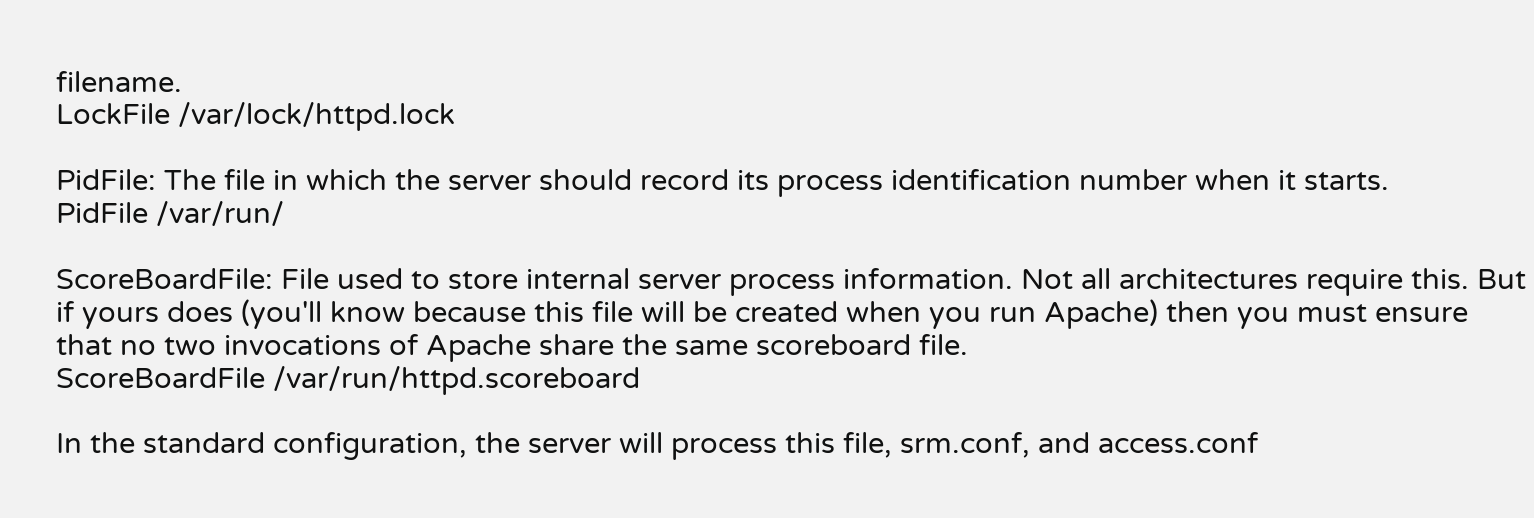filename.
LockFile /var/lock/httpd.lock

PidFile: The file in which the server should record its process identification number when it starts.
PidFile /var/run/

ScoreBoardFile: File used to store internal server process information. Not all architectures require this. But if yours does (you'll know because this file will be created when you run Apache) then you must ensure that no two invocations of Apache share the same scoreboard file.
ScoreBoardFile /var/run/httpd.scoreboard

In the standard configuration, the server will process this file, srm.conf, and access.conf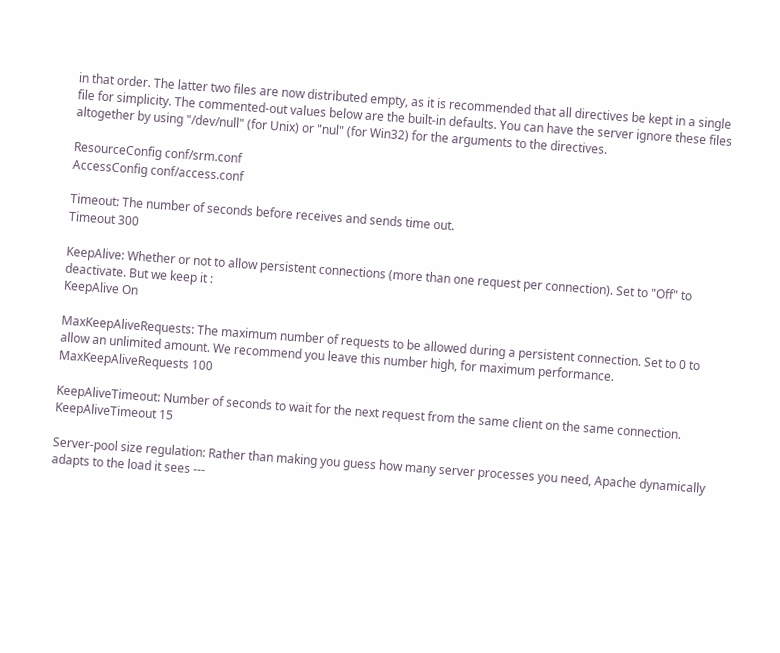in that order. The latter two files are now distributed empty, as it is recommended that all directives be kept in a single file for simplicity. The commented-out values below are the built-in defaults. You can have the server ignore these files altogether by using "/dev/null" (for Unix) or "nul" (for Win32) for the arguments to the directives.

ResourceConfig conf/srm.conf
AccessConfig conf/access.conf

Timeout: The number of seconds before receives and sends time out.
Timeout 300

KeepAlive: Whether or not to allow persistent connections (more than one request per connection). Set to "Off" to deactivate. But we keep it :
KeepAlive On

MaxKeepAliveRequests: The maximum number of requests to be allowed during a persistent connection. Set to 0 to allow an unlimited amount. We recommend you leave this number high, for maximum performance.
MaxKeepAliveRequests 100

KeepAliveTimeout: Number of seconds to wait for the next request from the same client on the same connection.
KeepAliveTimeout 15

Server-pool size regulation: Rather than making you guess how many server processes you need, Apache dynamically adapts to the load it sees ---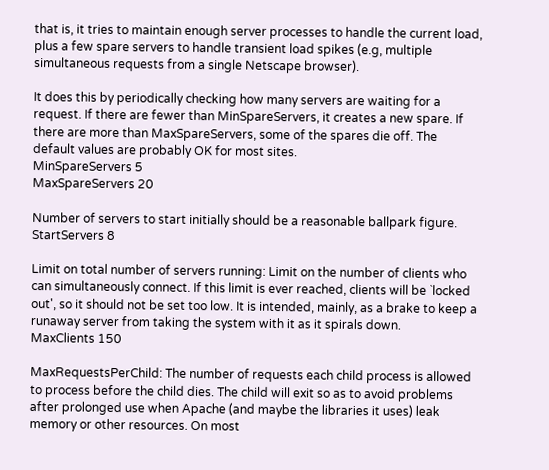that is, it tries to maintain enough server processes to handle the current load, plus a few spare servers to handle transient load spikes (e.g, multiple simultaneous requests from a single Netscape browser).

It does this by periodically checking how many servers are waiting for a request. If there are fewer than MinSpareServers, it creates a new spare. If there are more than MaxSpareServers, some of the spares die off. The default values are probably OK for most sites.
MinSpareServers 5
MaxSpareServers 20

Number of servers to start initially should be a reasonable ballpark figure.
StartServers 8

Limit on total number of servers running: Limit on the number of clients who can simultaneously connect. If this limit is ever reached, clients will be `locked out', so it should not be set too low. It is intended, mainly, as a brake to keep a runaway server from taking the system with it as it spirals down.
MaxClients 150

MaxRequestsPerChild: The number of requests each child process is allowed to process before the child dies. The child will exit so as to avoid problems after prolonged use when Apache (and maybe the libraries it uses) leak memory or other resources. On most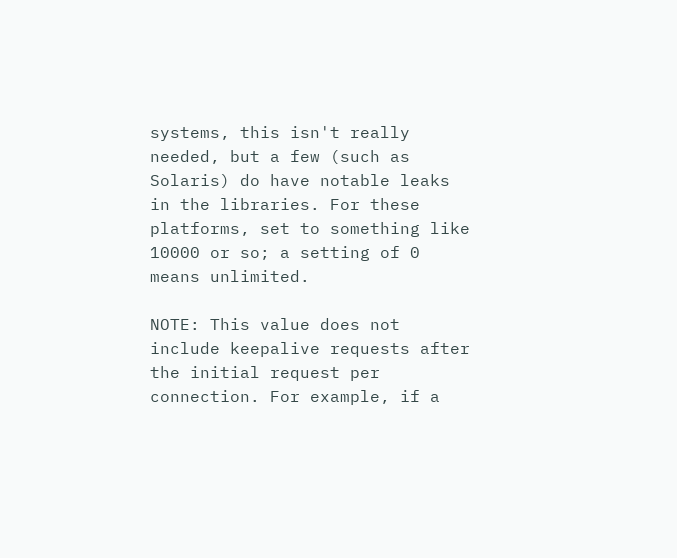systems, this isn't really needed, but a few (such as Solaris) do have notable leaks in the libraries. For these platforms, set to something like 10000 or so; a setting of 0 means unlimited.

NOTE: This value does not include keepalive requests after the initial request per connection. For example, if a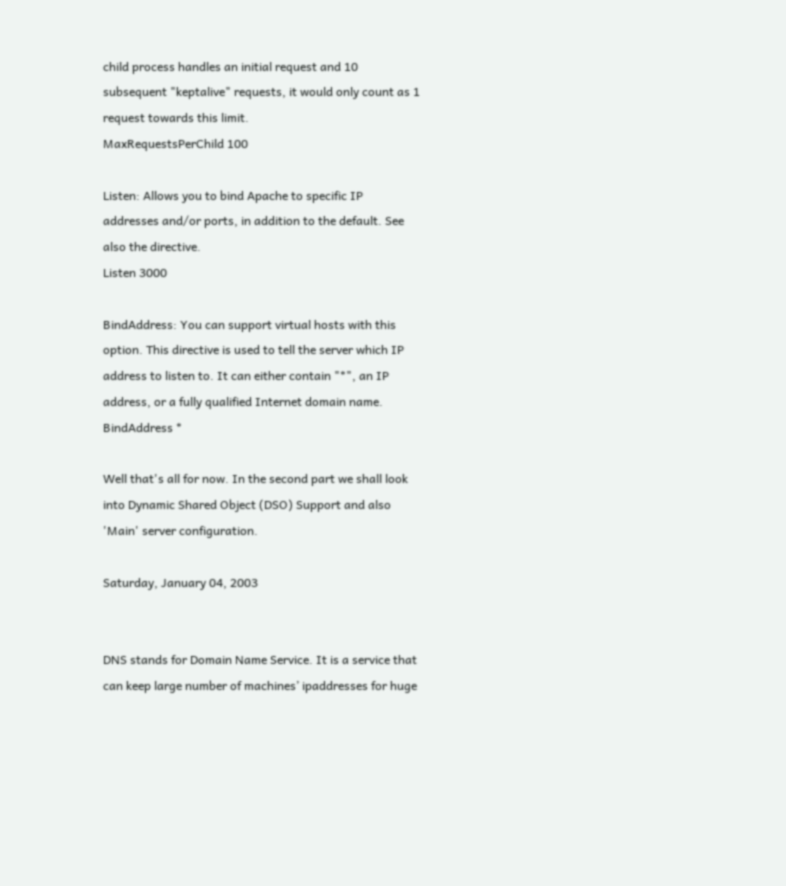child process handles an initial request and 10 subsequent "keptalive" requests, it would only count as 1 request towards this limit.
MaxRequestsPerChild 100

Listen: Allows you to bind Apache to specific IP addresses and/or ports, in addition to the default. See also the directive.
Listen 3000

BindAddress: You can support virtual hosts with this option. This directive is used to tell the server which IP address to listen to. It can either contain "*", an IP address, or a fully qualified Internet domain name.
BindAddress *

Well that's all for now. In the second part we shall look into Dynamic Shared Object (DSO) Support and also 'Main' server configuration.

Saturday, January 04, 2003


DNS stands for Domain Name Service. It is a service that can keep large number of machines’ ipaddresses for huge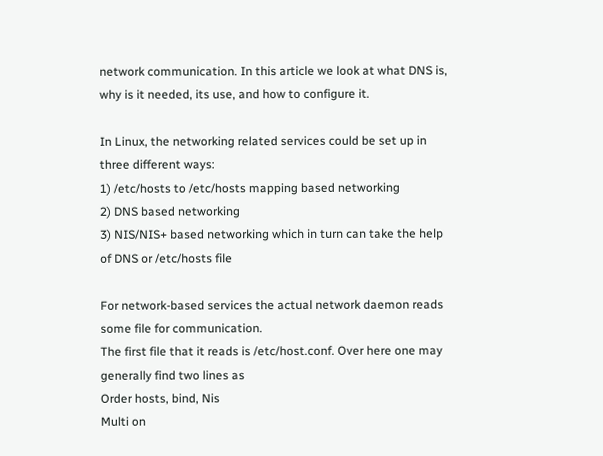network communication. In this article we look at what DNS is, why is it needed, its use, and how to configure it.

In Linux, the networking related services could be set up in three different ways:
1) /etc/hosts to /etc/hosts mapping based networking
2) DNS based networking
3) NIS/NIS+ based networking which in turn can take the help of DNS or /etc/hosts file

For network-based services the actual network daemon reads some file for communication.
The first file that it reads is /etc/host.conf. Over here one may generally find two lines as
Order hosts, bind, Nis
Multi on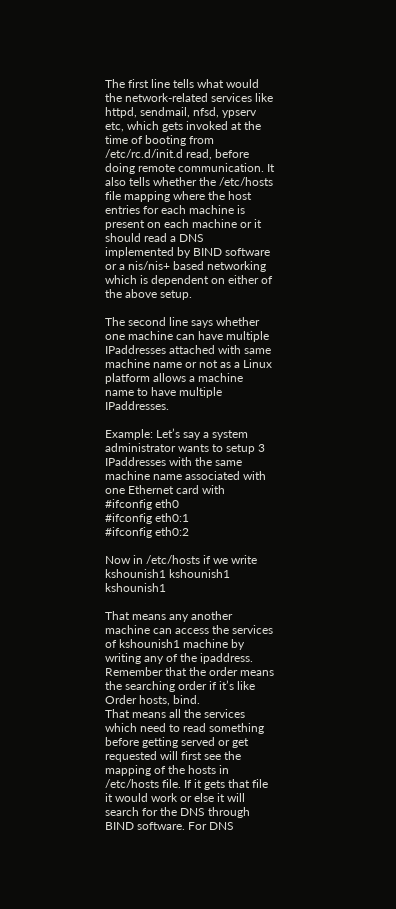The first line tells what would the network-related services like httpd, sendmail, nfsd, ypserv etc, which gets invoked at the time of booting from /etc/rc.d/init.d read, before doing remote communication. It also tells whether the /etc/hosts file mapping where the host entries for each machine is present on each machine or it should read a DNS implemented by BIND software or a nis/nis+ based networking which is dependent on either of the above setup.

The second line says whether one machine can have multiple IPaddresses attached with same machine name or not as a Linux platform allows a machine name to have multiple IPaddresses.

Example: Let’s say a system administrator wants to setup 3 IPaddresses with the same machine name associated with one Ethernet card with
#ifconfig eth0
#ifconfig eth0:1
#ifconfig eth0:2

Now in /etc/hosts if we write kshounish1 kshounish1 kshounish1

That means any another machine can access the services of kshounish1 machine by writing any of the ipaddress. Remember that the order means the searching order if it’s like Order hosts, bind.
That means all the services which need to read something before getting served or get requested will first see the mapping of the hosts in /etc/hosts file. If it gets that file it would work or else it will search for the DNS through BIND software. For DNS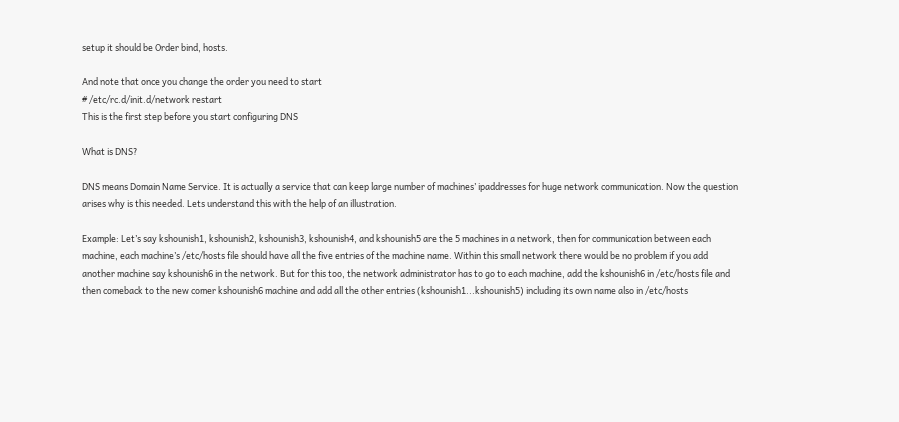setup it should be Order bind, hosts.

And note that once you change the order you need to start
# /etc/rc.d/init.d/network restart
This is the first step before you start configuring DNS

What is DNS?

DNS means Domain Name Service. It is actually a service that can keep large number of machines’ ipaddresses for huge network communication. Now the question arises why is this needed. Lets understand this with the help of an illustration.

Example: Let’s say kshounish1, kshounish2, kshounish3, kshounish4, and kshounish5 are the 5 machines in a network, then for communication between each machine, each machine’s /etc/hosts file should have all the five entries of the machine name. Within this small network there would be no problem if you add another machine say kshounish6 in the network. But for this too, the network administrator has to go to each machine, add the kshounish6 in /etc/hosts file and then comeback to the new comer kshounish6 machine and add all the other entries (kshounish1...kshounish5) including its own name also in /etc/hosts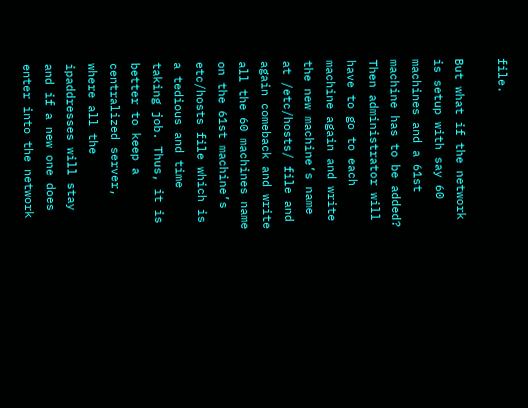file.

But what if the network is setup with say 60 machines and a 61st machine has to be added? Then administrator will have to go to each machine again and write the new machine’s name at /etc/hosts/ file and again comeback and write all the 60 machines name on the 61st machine’s etc/hosts file which is a tedious and time taking job. Thus, it is better to keep a centralized server, where all the ipaddresses will stay and if a new one does enter into the network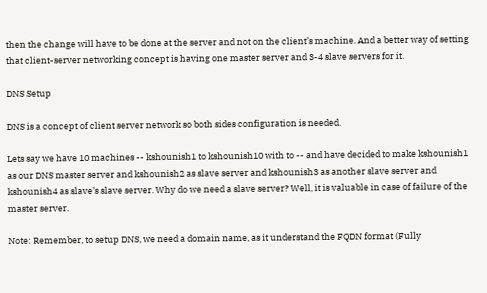then the change will have to be done at the server and not on the client’s machine. And a better way of setting that client-server networking concept is having one master server and 3-4 slave servers for it.

DNS Setup

DNS is a concept of client server network so both sides configuration is needed.

Lets say we have 10 machines -- kshounish1 to kshounish10 with to -- and have decided to make kshounish1 as our DNS master server and kshounish2 as slave server and kshounish3 as another slave server and kshounish4 as slave’s slave server. Why do we need a slave server? Well, it is valuable in case of failure of the master server.

Note: Remember, to setup DNS, we need a domain name, as it understand the FQDN format (Fully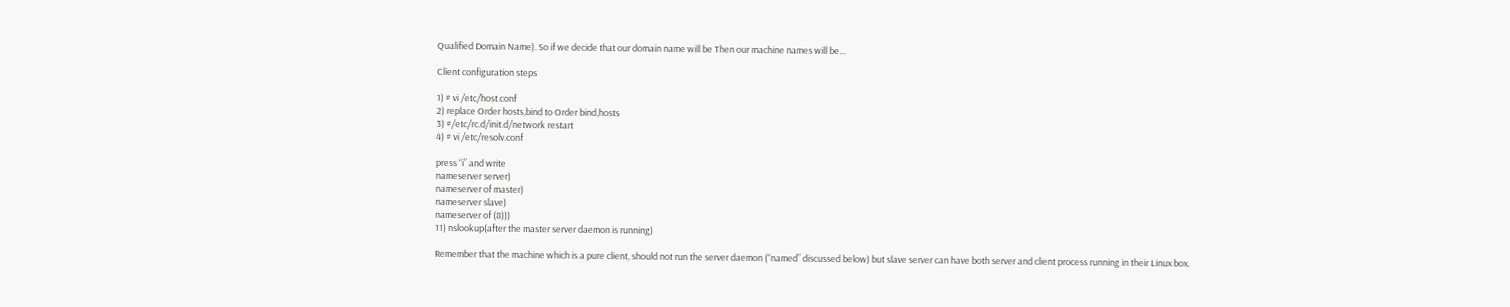Qualified Domain Name). So if we decide that our domain name will be Then our machine names will be…

Client configuration steps

1) # vi /etc/host.conf
2) replace Order hosts,bind to Order bind,hosts
3) #/etc/rc.d/init.d/network restart
4) # vi /etc/resolv.conf

press “i” and write
nameserver server)
nameserver of master)
nameserver slave)
nameserver of (8)))
11) nslookup(after the master server daemon is running)

Remember that the machine which is a pure client, should not run the server daemon (“named” discussed below) but slave server can have both server and client process running in their Linux box.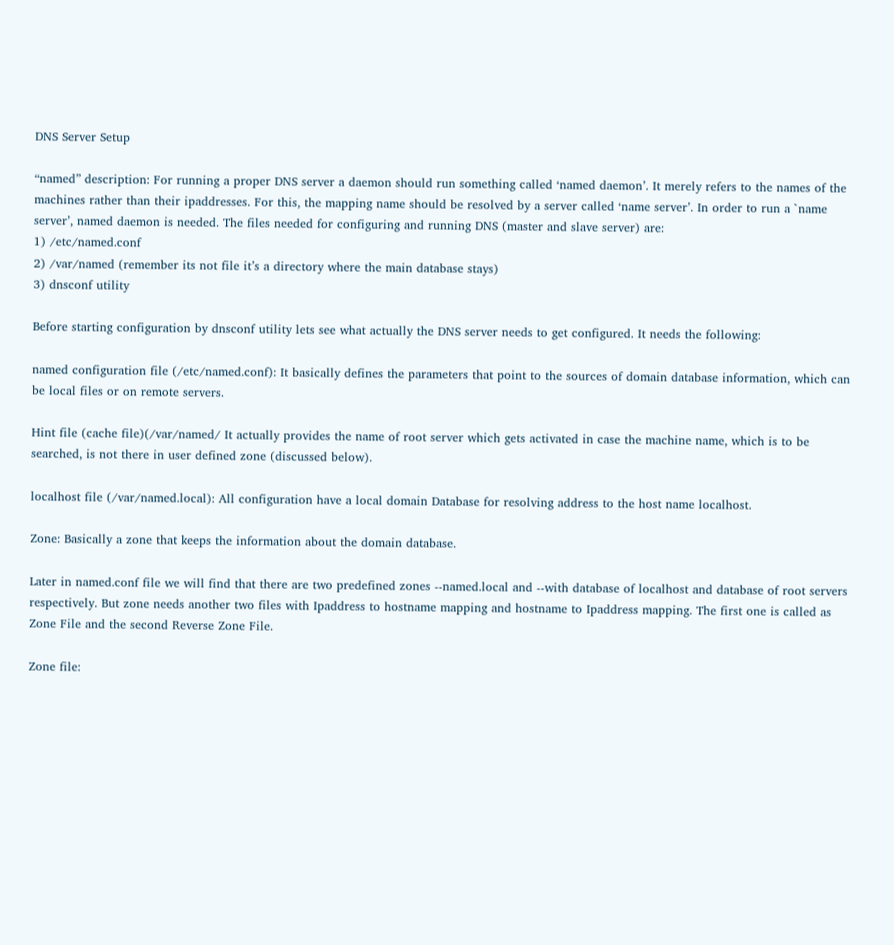DNS Server Setup

“named” description: For running a proper DNS server a daemon should run something called ‘named daemon’. It merely refers to the names of the machines rather than their ipaddresses. For this, the mapping name should be resolved by a server called ‘name server’. In order to run a `name server’, named daemon is needed. The files needed for configuring and running DNS (master and slave server) are:
1) /etc/named.conf
2) /var/named (remember its not file it’s a directory where the main database stays)
3) dnsconf utility

Before starting configuration by dnsconf utility lets see what actually the DNS server needs to get configured. It needs the following:

named configuration file (/etc/named.conf): It basically defines the parameters that point to the sources of domain database information, which can be local files or on remote servers.

Hint file (cache file)(/var/named/ It actually provides the name of root server which gets activated in case the machine name, which is to be searched, is not there in user defined zone (discussed below).

localhost file (/var/named.local): All configuration have a local domain Database for resolving address to the host name localhost.

Zone: Basically a zone that keeps the information about the domain database.

Later in named.conf file we will find that there are two predefined zones --named.local and --with database of localhost and database of root servers respectively. But zone needs another two files with Ipaddress to hostname mapping and hostname to Ipaddress mapping. The first one is called as Zone File and the second Reverse Zone File.

Zone file: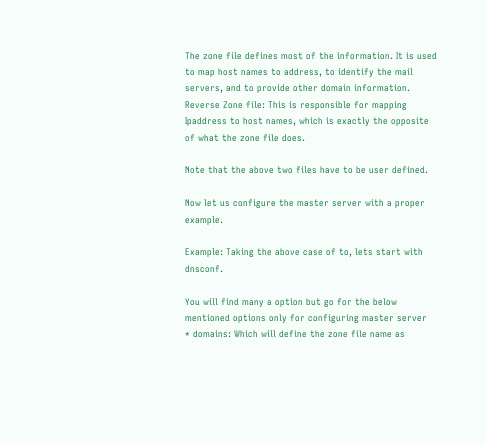The zone file defines most of the information. It is used to map host names to address, to identify the mail servers, and to provide other domain information.
Reverse Zone file: This is responsible for mapping Ipaddress to host names, which is exactly the opposite of what the zone file does.

Note that the above two files have to be user defined.

Now let us configure the master server with a proper example.

Example: Taking the above case of to, lets start with dnsconf.

You will find many a option but go for the below mentioned options only for configuring master server
* domains: Which will define the zone file name as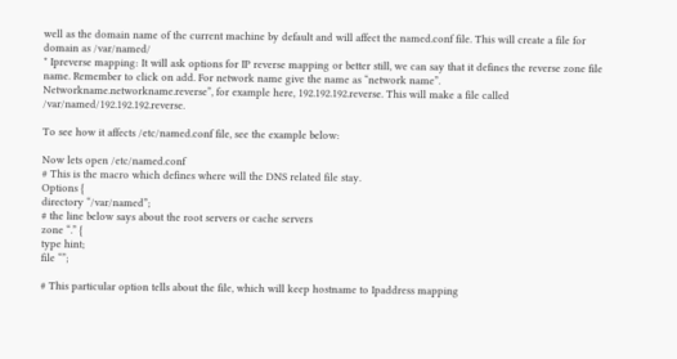well as the domain name of the current machine by default and will affect the named.conf file. This will create a file for domain as /var/named/
* Ipreverse mapping: It will ask options for IP reverse mapping or better still, we can say that it defines the reverse zone file name. Remember to click on add. For network name give the name as “network name”. Networkname.networkname.reverse”, for example here, 192.192.192.reverse. This will make a file called /var/named/192.192.192.reverse.

To see how it affects /etc/named.conf file, see the example below:

Now lets open /etc/named.conf
# This is the macro which defines where will the DNS related file stay.
Options {
directory “/var/named”;
# the line below says about the root servers or cache servers
zone “.” {
type hint;
file “”;

# This particular option tells about the file, which will keep hostname to Ipaddress mapping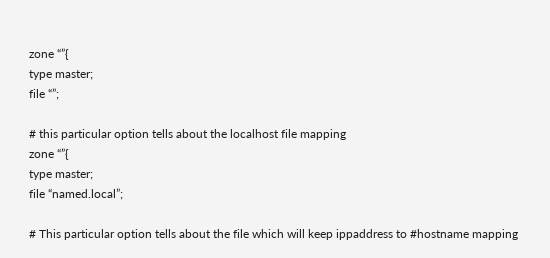zone “”{
type master;
file “”;

# this particular option tells about the localhost file mapping
zone “”{
type master;
file “named.local”;

# This particular option tells about the file which will keep ippaddress to #hostname mapping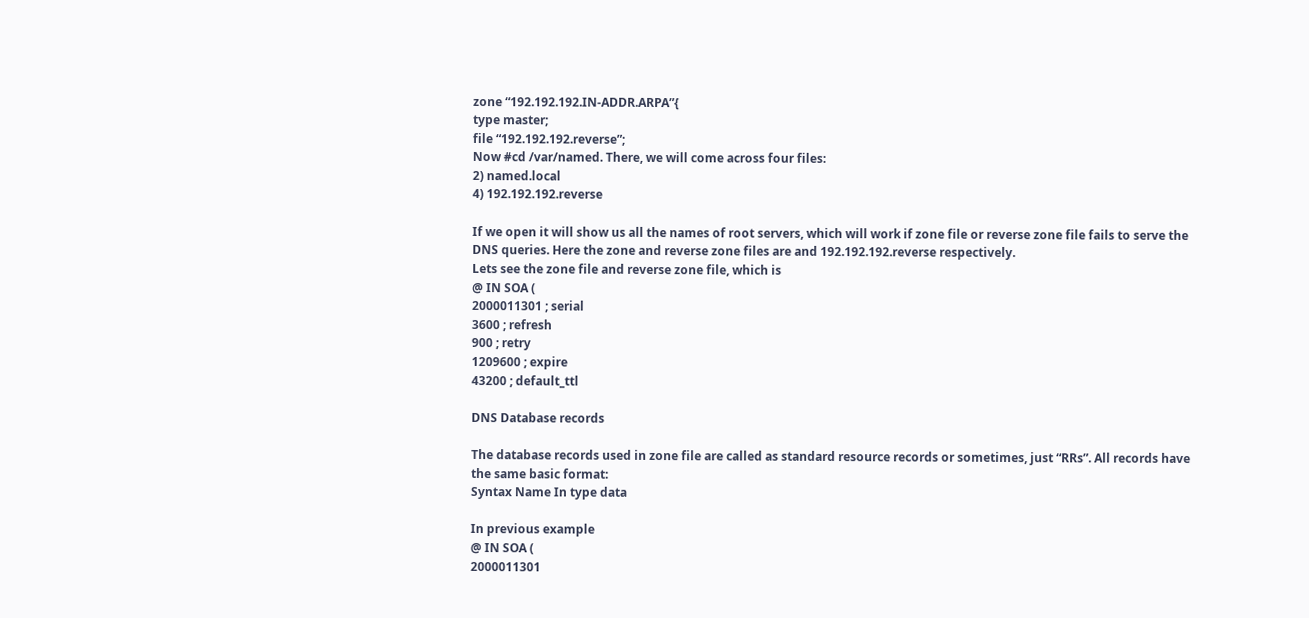zone “192.192.192.IN-ADDR.ARPA”{
type master;
file “192.192.192.reverse”;
Now #cd /var/named. There, we will come across four files:
2) named.local
4) 192.192.192.reverse

If we open it will show us all the names of root servers, which will work if zone file or reverse zone file fails to serve the DNS queries. Here the zone and reverse zone files are and 192.192.192.reverse respectively.
Lets see the zone file and reverse zone file, which is
@ IN SOA (
2000011301 ; serial
3600 ; refresh
900 ; retry
1209600 ; expire
43200 ; default_ttl

DNS Database records

The database records used in zone file are called as standard resource records or sometimes, just “RRs”. All records have the same basic format:
Syntax Name In type data

In previous example
@ IN SOA (
2000011301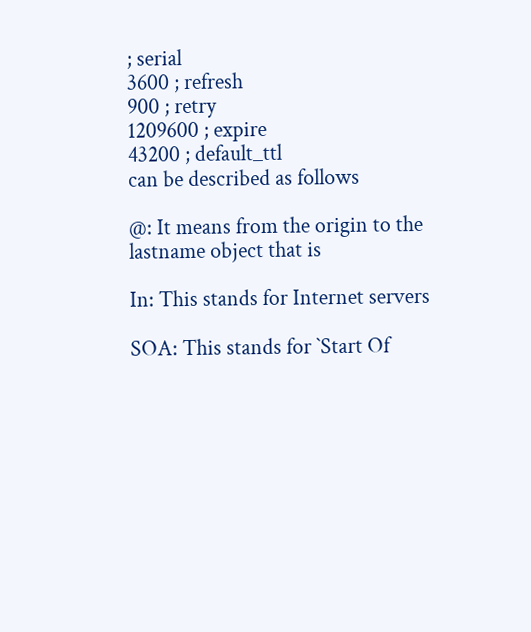; serial
3600 ; refresh
900 ; retry
1209600 ; expire
43200 ; default_ttl
can be described as follows

@: It means from the origin to the lastname object that is

In: This stands for Internet servers

SOA: This stands for `Start Of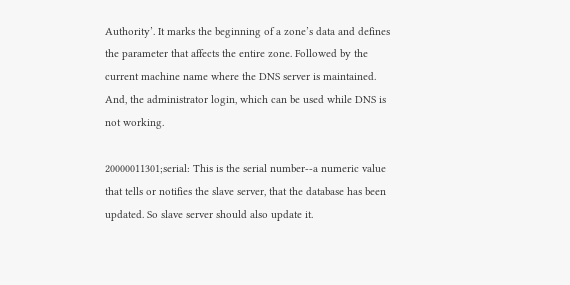Authority’. It marks the beginning of a zone’s data and defines the parameter that affects the entire zone. Followed by the current machine name where the DNS server is maintained. And, the administrator login, which can be used while DNS is not working.

20000011301;serial: This is the serial number--a numeric value that tells or notifies the slave server, that the database has been updated. So slave server should also update it.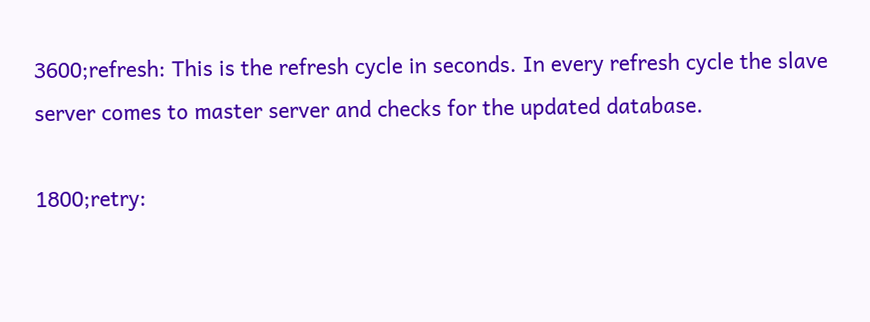3600;refresh: This is the refresh cycle in seconds. In every refresh cycle the slave server comes to master server and checks for the updated database.

1800;retry: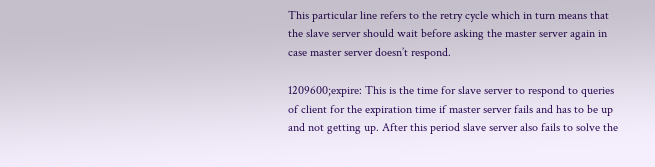This particular line refers to the retry cycle which in turn means that the slave server should wait before asking the master server again in case master server doesn’t respond.

1209600;expire: This is the time for slave server to respond to queries of client for the expiration time if master server fails and has to be up and not getting up. After this period slave server also fails to solve the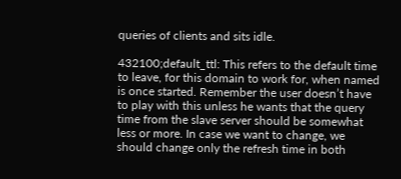queries of clients and sits idle.

432100;default_ttl: This refers to the default time to leave, for this domain to work for, when named is once started. Remember the user doesn’t have to play with this unless he wants that the query time from the slave server should be somewhat less or more. In case we want to change, we should change only the refresh time in both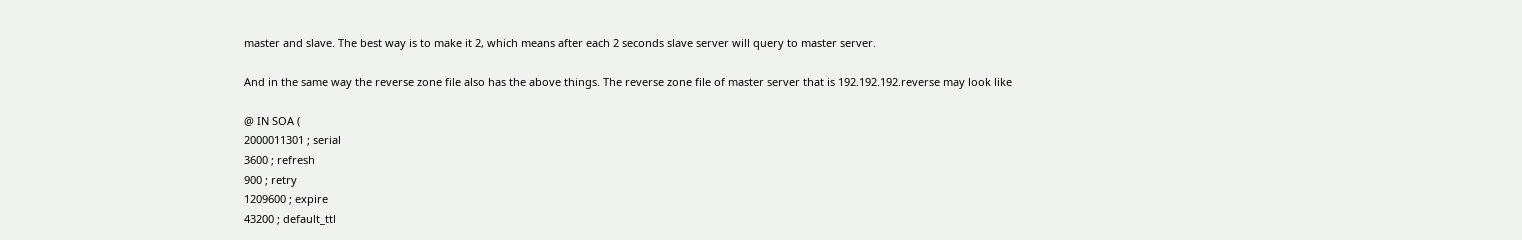master and slave. The best way is to make it 2, which means after each 2 seconds slave server will query to master server.

And in the same way the reverse zone file also has the above things. The reverse zone file of master server that is 192.192.192.reverse may look like

@ IN SOA (
2000011301 ; serial
3600 ; refresh
900 ; retry
1209600 ; expire
43200 ; default_ttl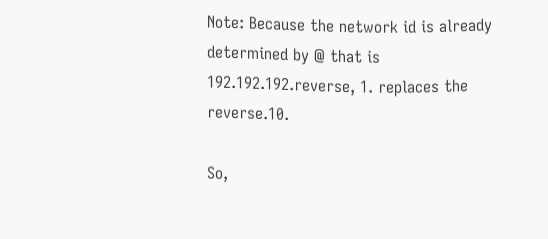Note: Because the network id is already determined by @ that is 192.192.192.reverse, 1. replaces the reverse.10.

So,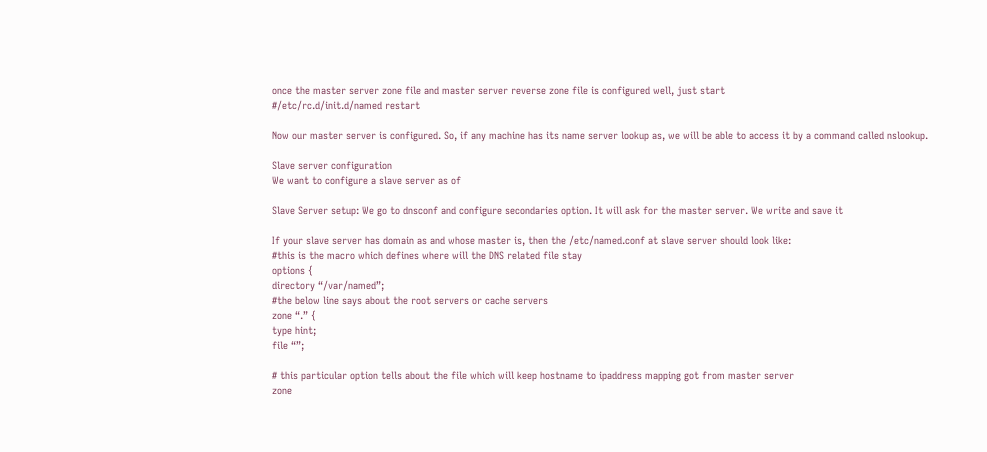once the master server zone file and master server reverse zone file is configured well, just start
#/etc/rc.d/init.d/named restart

Now our master server is configured. So, if any machine has its name server lookup as, we will be able to access it by a command called nslookup.

Slave server configuration
We want to configure a slave server as of

Slave Server setup: We go to dnsconf and configure secondaries option. It will ask for the master server. We write and save it

If your slave server has domain as and whose master is, then the /etc/named.conf at slave server should look like:
#this is the macro which defines where will the DNS related file stay
options {
directory “/var/named”;
#the below line says about the root servers or cache servers
zone “.” {
type hint;
file “”;

# this particular option tells about the file which will keep hostname to ipaddress mapping got from master server
zone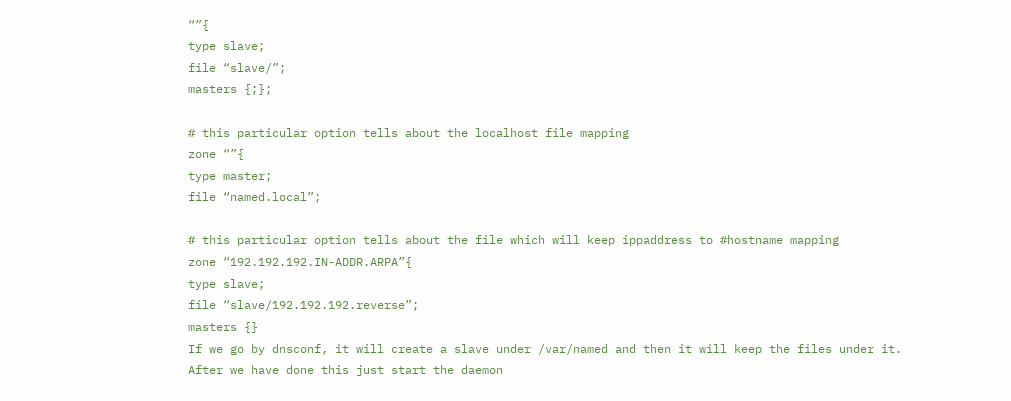“”{
type slave;
file “slave/”;
masters {;};

# this particular option tells about the localhost file mapping
zone “”{
type master;
file “named.local”;

# this particular option tells about the file which will keep ippaddress to #hostname mapping
zone “192.192.192.IN-ADDR.ARPA”{
type slave;
file “slave/192.192.192.reverse”;
masters {}
If we go by dnsconf, it will create a slave under /var/named and then it will keep the files under it.
After we have done this just start the daemon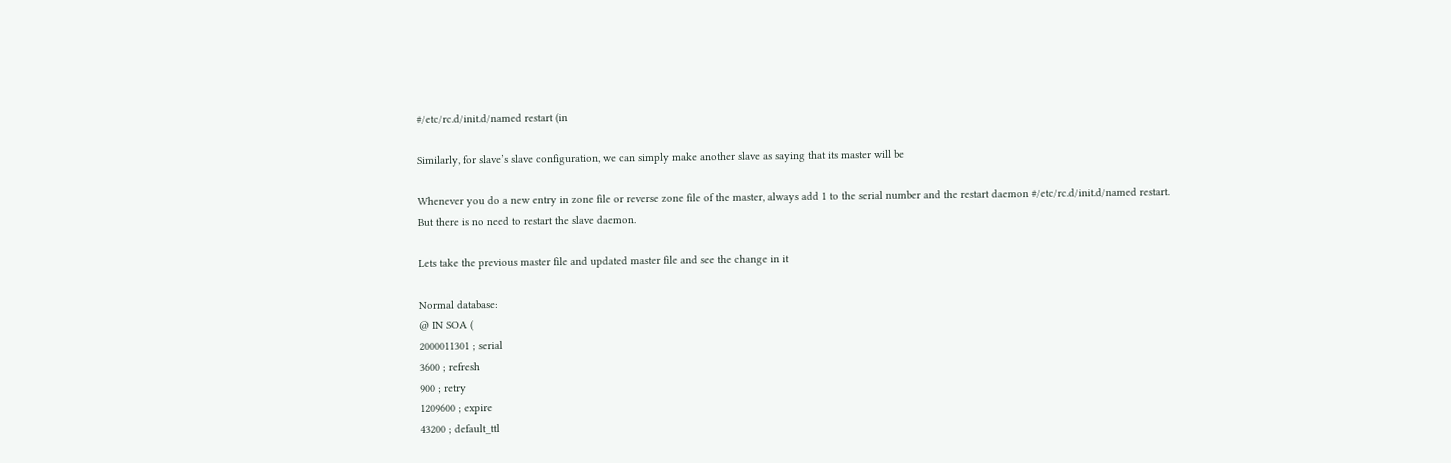#/etc/rc.d/init.d/named restart (in

Similarly, for slave’s slave configuration, we can simply make another slave as saying that its master will be

Whenever you do a new entry in zone file or reverse zone file of the master, always add 1 to the serial number and the restart daemon #/etc/rc.d/init.d/named restart.
But there is no need to restart the slave daemon.

Lets take the previous master file and updated master file and see the change in it

Normal database:
@ IN SOA (
2000011301 ; serial
3600 ; refresh
900 ; retry
1209600 ; expire
43200 ; default_ttl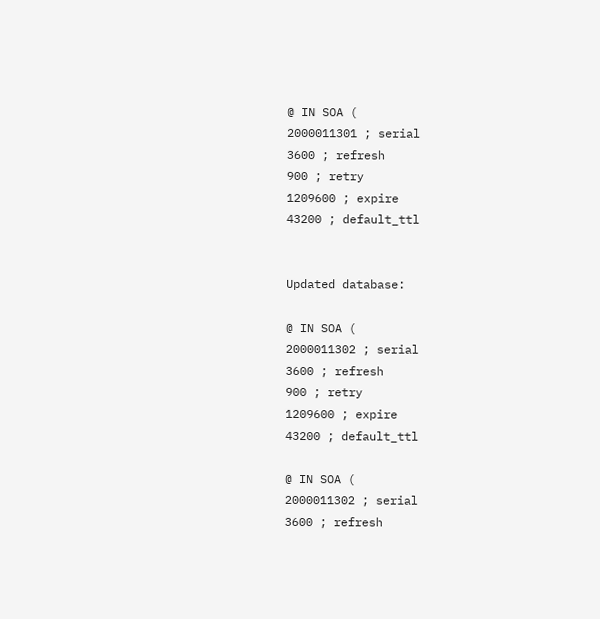@ IN SOA (
2000011301 ; serial
3600 ; refresh
900 ; retry
1209600 ; expire
43200 ; default_ttl


Updated database:

@ IN SOA (
2000011302 ; serial
3600 ; refresh
900 ; retry
1209600 ; expire
43200 ; default_ttl

@ IN SOA (
2000011302 ; serial
3600 ; refresh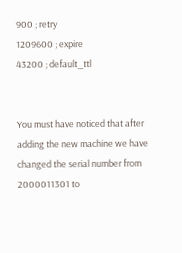900 ; retry
1209600 ; expire
43200 ; default_ttl


You must have noticed that after adding the new machine we have changed the serial number from 2000011301 to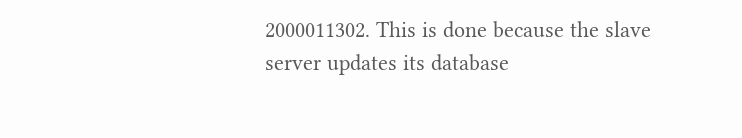2000011302. This is done because the slave server updates its database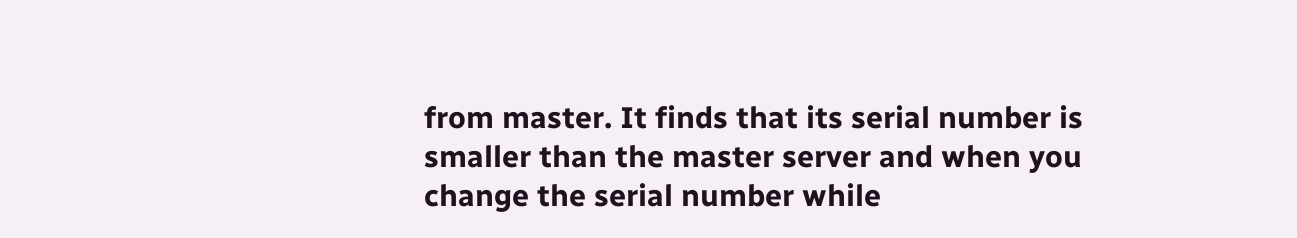from master. It finds that its serial number is smaller than the master server and when you change the serial number while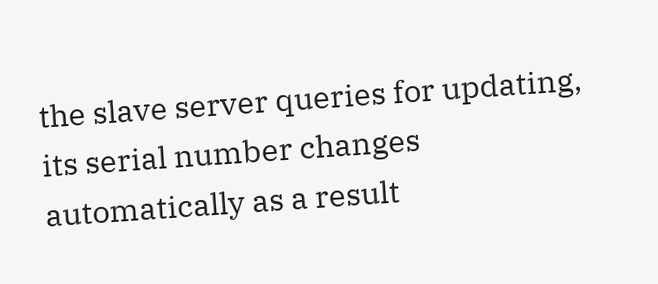the slave server queries for updating, its serial number changes automatically as a result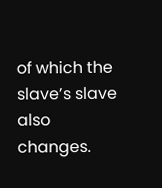of which the slave’s slave also changes.